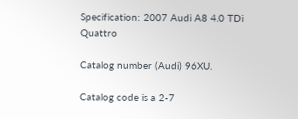Specification: 2007 Audi A8 4.0 TDi Quattro

Catalog number (Audi) 96XU.

Catalog code is a 2-7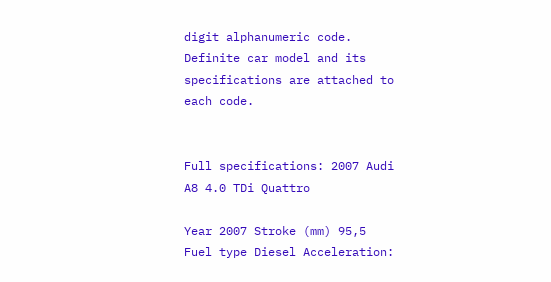digit alphanumeric code. Definite car model and its specifications are attached to each code.


Full specifications: 2007 Audi A8 4.0 TDi Quattro

Year 2007 Stroke (mm) 95,5
Fuel type Diesel Acceleration: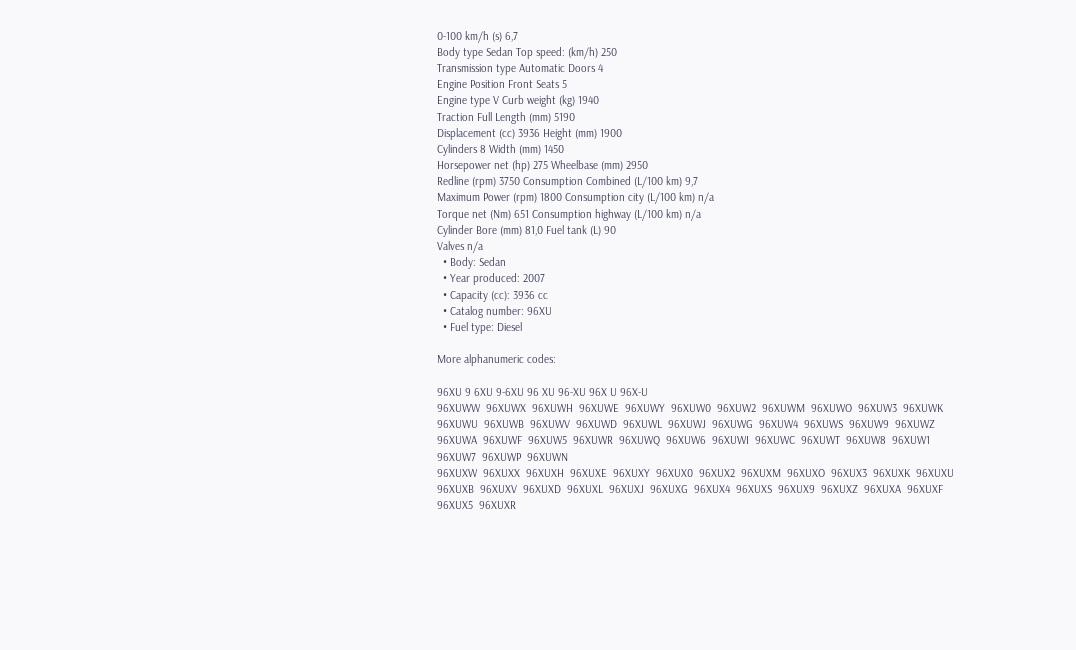0-100 km/h (s) 6,7
Body type Sedan Top speed: (km/h) 250
Transmission type Automatic Doors 4
Engine Position Front Seats 5
Engine type V Curb weight (kg) 1940
Traction Full Length (mm) 5190
Displacement (cc) 3936 Height (mm) 1900
Cylinders 8 Width (mm) 1450
Horsepower net (hp) 275 Wheelbase (mm) 2950
Redline (rpm) 3750 Consumption Combined (L/100 km) 9,7
Maximum Power (rpm) 1800 Consumption city (L/100 km) n/a
Torque net (Nm) 651 Consumption highway (L/100 km) n/a
Cylinder Bore (mm) 81,0 Fuel tank (L) 90
Valves n/a
  • Body: Sedan
  • Year produced: 2007
  • Capacity (cc): 3936 cc
  • Catalog number: 96XU
  • Fuel type: Diesel

More alphanumeric codes:

96XU 9 6XU 9-6XU 96 XU 96-XU 96X U 96X-U
96XUWW  96XUWX  96XUWH  96XUWE  96XUWY  96XUW0  96XUW2  96XUWM  96XUWO  96XUW3  96XUWK  96XUWU  96XUWB  96XUWV  96XUWD  96XUWL  96XUWJ  96XUWG  96XUW4  96XUWS  96XUW9  96XUWZ  96XUWA  96XUWF  96XUW5  96XUWR  96XUWQ  96XUW6  96XUWI  96XUWC  96XUWT  96XUW8  96XUW1  96XUW7  96XUWP  96XUWN
96XUXW  96XUXX  96XUXH  96XUXE  96XUXY  96XUX0  96XUX2  96XUXM  96XUXO  96XUX3  96XUXK  96XUXU  96XUXB  96XUXV  96XUXD  96XUXL  96XUXJ  96XUXG  96XUX4  96XUXS  96XUX9  96XUXZ  96XUXA  96XUXF  96XUX5  96XUXR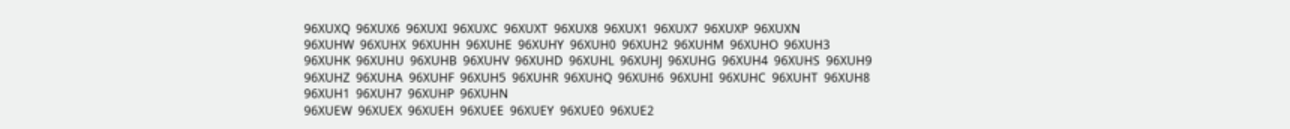96XUXQ  96XUX6  96XUXI  96XUXC  96XUXT  96XUX8  96XUX1  96XUX7  96XUXP  96XUXN
96XUHW  96XUHX  96XUHH  96XUHE  96XUHY  96XUH0  96XUH2  96XUHM  96XUHO  96XUH3  96XUHK  96XUHU  96XUHB  96XUHV  96XUHD  96XUHL  96XUHJ  96XUHG  96XUH4  96XUHS  96XUH9  96XUHZ  96XUHA  96XUHF  96XUH5  96XUHR  96XUHQ  96XUH6  96XUHI  96XUHC  96XUHT  96XUH8  96XUH1  96XUH7  96XUHP  96XUHN
96XUEW  96XUEX  96XUEH  96XUEE  96XUEY  96XUE0  96XUE2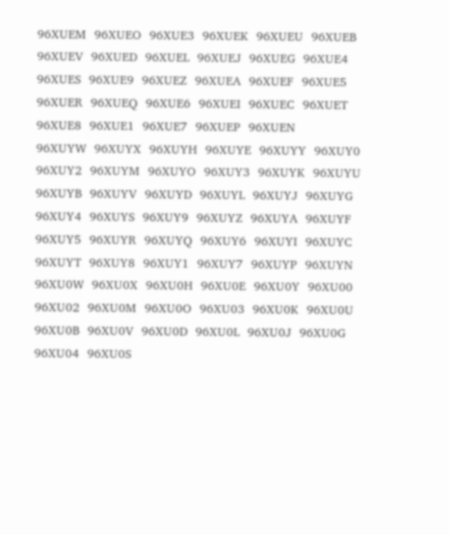96XUEM  96XUEO  96XUE3  96XUEK  96XUEU  96XUEB  96XUEV  96XUED  96XUEL  96XUEJ  96XUEG  96XUE4  96XUES  96XUE9  96XUEZ  96XUEA  96XUEF  96XUE5  96XUER  96XUEQ  96XUE6  96XUEI  96XUEC  96XUET  96XUE8  96XUE1  96XUE7  96XUEP  96XUEN
96XUYW  96XUYX  96XUYH  96XUYE  96XUYY  96XUY0  96XUY2  96XUYM  96XUYO  96XUY3  96XUYK  96XUYU  96XUYB  96XUYV  96XUYD  96XUYL  96XUYJ  96XUYG  96XUY4  96XUYS  96XUY9  96XUYZ  96XUYA  96XUYF  96XUY5  96XUYR  96XUYQ  96XUY6  96XUYI  96XUYC  96XUYT  96XUY8  96XUY1  96XUY7  96XUYP  96XUYN
96XU0W  96XU0X  96XU0H  96XU0E  96XU0Y  96XU00  96XU02  96XU0M  96XU0O  96XU03  96XU0K  96XU0U  96XU0B  96XU0V  96XU0D  96XU0L  96XU0J  96XU0G  96XU04  96XU0S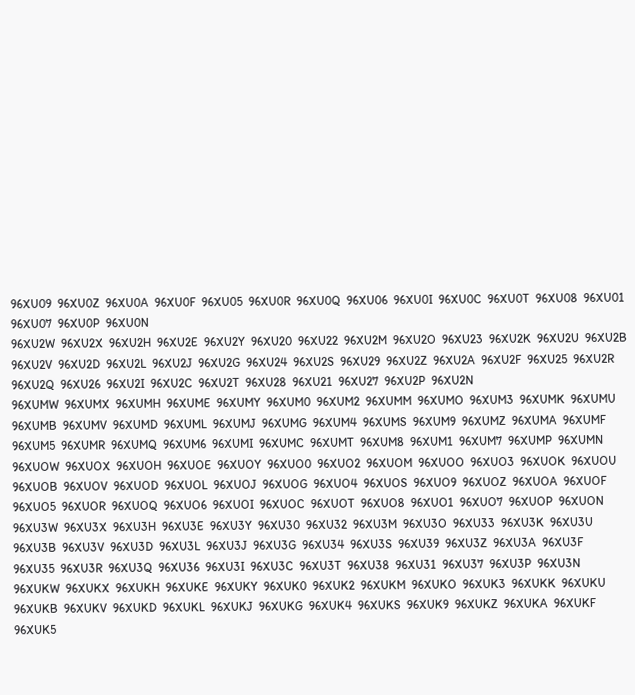96XU09  96XU0Z  96XU0A  96XU0F  96XU05  96XU0R  96XU0Q  96XU06  96XU0I  96XU0C  96XU0T  96XU08  96XU01  96XU07  96XU0P  96XU0N
96XU2W  96XU2X  96XU2H  96XU2E  96XU2Y  96XU20  96XU22  96XU2M  96XU2O  96XU23  96XU2K  96XU2U  96XU2B  96XU2V  96XU2D  96XU2L  96XU2J  96XU2G  96XU24  96XU2S  96XU29  96XU2Z  96XU2A  96XU2F  96XU25  96XU2R  96XU2Q  96XU26  96XU2I  96XU2C  96XU2T  96XU28  96XU21  96XU27  96XU2P  96XU2N
96XUMW  96XUMX  96XUMH  96XUME  96XUMY  96XUM0  96XUM2  96XUMM  96XUMO  96XUM3  96XUMK  96XUMU  96XUMB  96XUMV  96XUMD  96XUML  96XUMJ  96XUMG  96XUM4  96XUMS  96XUM9  96XUMZ  96XUMA  96XUMF  96XUM5  96XUMR  96XUMQ  96XUM6  96XUMI  96XUMC  96XUMT  96XUM8  96XUM1  96XUM7  96XUMP  96XUMN
96XUOW  96XUOX  96XUOH  96XUOE  96XUOY  96XUO0  96XUO2  96XUOM  96XUOO  96XUO3  96XUOK  96XUOU  96XUOB  96XUOV  96XUOD  96XUOL  96XUOJ  96XUOG  96XUO4  96XUOS  96XUO9  96XUOZ  96XUOA  96XUOF  96XUO5  96XUOR  96XUOQ  96XUO6  96XUOI  96XUOC  96XUOT  96XUO8  96XUO1  96XUO7  96XUOP  96XUON
96XU3W  96XU3X  96XU3H  96XU3E  96XU3Y  96XU30  96XU32  96XU3M  96XU3O  96XU33  96XU3K  96XU3U  96XU3B  96XU3V  96XU3D  96XU3L  96XU3J  96XU3G  96XU34  96XU3S  96XU39  96XU3Z  96XU3A  96XU3F  96XU35  96XU3R  96XU3Q  96XU36  96XU3I  96XU3C  96XU3T  96XU38  96XU31  96XU37  96XU3P  96XU3N
96XUKW  96XUKX  96XUKH  96XUKE  96XUKY  96XUK0  96XUK2  96XUKM  96XUKO  96XUK3  96XUKK  96XUKU  96XUKB  96XUKV  96XUKD  96XUKL  96XUKJ  96XUKG  96XUK4  96XUKS  96XUK9  96XUKZ  96XUKA  96XUKF  96XUK5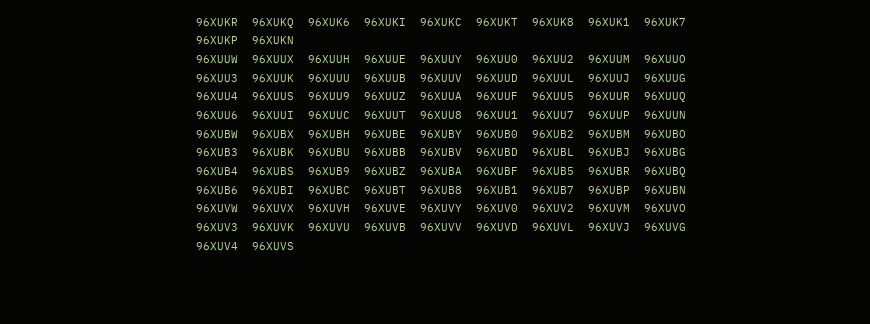96XUKR  96XUKQ  96XUK6  96XUKI  96XUKC  96XUKT  96XUK8  96XUK1  96XUK7  96XUKP  96XUKN
96XUUW  96XUUX  96XUUH  96XUUE  96XUUY  96XUU0  96XUU2  96XUUM  96XUUO  96XUU3  96XUUK  96XUUU  96XUUB  96XUUV  96XUUD  96XUUL  96XUUJ  96XUUG  96XUU4  96XUUS  96XUU9  96XUUZ  96XUUA  96XUUF  96XUU5  96XUUR  96XUUQ  96XUU6  96XUUI  96XUUC  96XUUT  96XUU8  96XUU1  96XUU7  96XUUP  96XUUN
96XUBW  96XUBX  96XUBH  96XUBE  96XUBY  96XUB0  96XUB2  96XUBM  96XUBO  96XUB3  96XUBK  96XUBU  96XUBB  96XUBV  96XUBD  96XUBL  96XUBJ  96XUBG  96XUB4  96XUBS  96XUB9  96XUBZ  96XUBA  96XUBF  96XUB5  96XUBR  96XUBQ  96XUB6  96XUBI  96XUBC  96XUBT  96XUB8  96XUB1  96XUB7  96XUBP  96XUBN
96XUVW  96XUVX  96XUVH  96XUVE  96XUVY  96XUV0  96XUV2  96XUVM  96XUVO  96XUV3  96XUVK  96XUVU  96XUVB  96XUVV  96XUVD  96XUVL  96XUVJ  96XUVG  96XUV4  96XUVS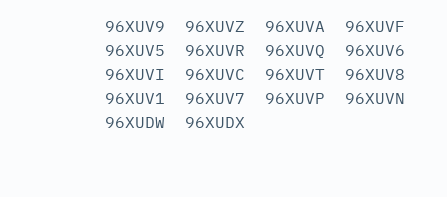96XUV9  96XUVZ  96XUVA  96XUVF  96XUV5  96XUVR  96XUVQ  96XUV6  96XUVI  96XUVC  96XUVT  96XUV8  96XUV1  96XUV7  96XUVP  96XUVN
96XUDW  96XUDX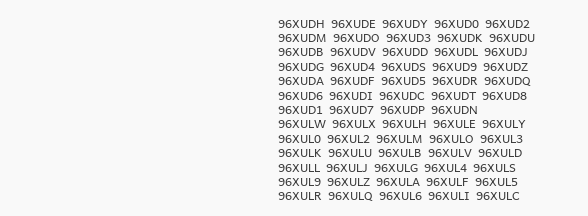96XUDH  96XUDE  96XUDY  96XUD0  96XUD2  96XUDM  96XUDO  96XUD3  96XUDK  96XUDU  96XUDB  96XUDV  96XUDD  96XUDL  96XUDJ  96XUDG  96XUD4  96XUDS  96XUD9  96XUDZ  96XUDA  96XUDF  96XUD5  96XUDR  96XUDQ  96XUD6  96XUDI  96XUDC  96XUDT  96XUD8  96XUD1  96XUD7  96XUDP  96XUDN
96XULW  96XULX  96XULH  96XULE  96XULY  96XUL0  96XUL2  96XULM  96XULO  96XUL3  96XULK  96XULU  96XULB  96XULV  96XULD  96XULL  96XULJ  96XULG  96XUL4  96XULS  96XUL9  96XULZ  96XULA  96XULF  96XUL5  96XULR  96XULQ  96XUL6  96XULI  96XULC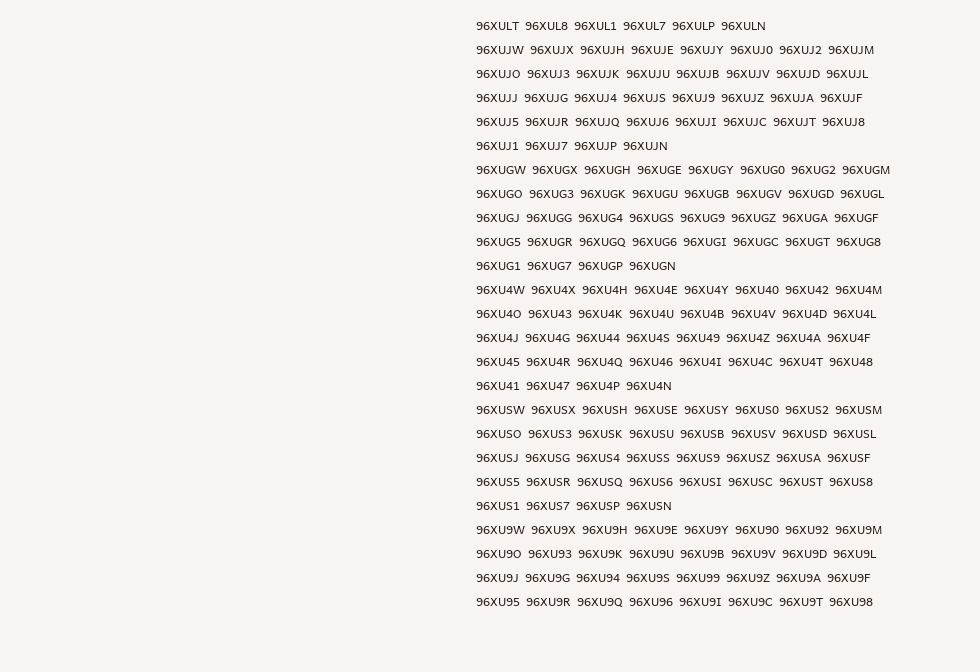96XULT  96XUL8  96XUL1  96XUL7  96XULP  96XULN
96XUJW  96XUJX  96XUJH  96XUJE  96XUJY  96XUJ0  96XUJ2  96XUJM  96XUJO  96XUJ3  96XUJK  96XUJU  96XUJB  96XUJV  96XUJD  96XUJL  96XUJJ  96XUJG  96XUJ4  96XUJS  96XUJ9  96XUJZ  96XUJA  96XUJF  96XUJ5  96XUJR  96XUJQ  96XUJ6  96XUJI  96XUJC  96XUJT  96XUJ8  96XUJ1  96XUJ7  96XUJP  96XUJN
96XUGW  96XUGX  96XUGH  96XUGE  96XUGY  96XUG0  96XUG2  96XUGM  96XUGO  96XUG3  96XUGK  96XUGU  96XUGB  96XUGV  96XUGD  96XUGL  96XUGJ  96XUGG  96XUG4  96XUGS  96XUG9  96XUGZ  96XUGA  96XUGF  96XUG5  96XUGR  96XUGQ  96XUG6  96XUGI  96XUGC  96XUGT  96XUG8  96XUG1  96XUG7  96XUGP  96XUGN
96XU4W  96XU4X  96XU4H  96XU4E  96XU4Y  96XU40  96XU42  96XU4M  96XU4O  96XU43  96XU4K  96XU4U  96XU4B  96XU4V  96XU4D  96XU4L  96XU4J  96XU4G  96XU44  96XU4S  96XU49  96XU4Z  96XU4A  96XU4F  96XU45  96XU4R  96XU4Q  96XU46  96XU4I  96XU4C  96XU4T  96XU48  96XU41  96XU47  96XU4P  96XU4N
96XUSW  96XUSX  96XUSH  96XUSE  96XUSY  96XUS0  96XUS2  96XUSM  96XUSO  96XUS3  96XUSK  96XUSU  96XUSB  96XUSV  96XUSD  96XUSL  96XUSJ  96XUSG  96XUS4  96XUSS  96XUS9  96XUSZ  96XUSA  96XUSF  96XUS5  96XUSR  96XUSQ  96XUS6  96XUSI  96XUSC  96XUST  96XUS8  96XUS1  96XUS7  96XUSP  96XUSN
96XU9W  96XU9X  96XU9H  96XU9E  96XU9Y  96XU90  96XU92  96XU9M  96XU9O  96XU93  96XU9K  96XU9U  96XU9B  96XU9V  96XU9D  96XU9L  96XU9J  96XU9G  96XU94  96XU9S  96XU99  96XU9Z  96XU9A  96XU9F  96XU95  96XU9R  96XU9Q  96XU96  96XU9I  96XU9C  96XU9T  96XU98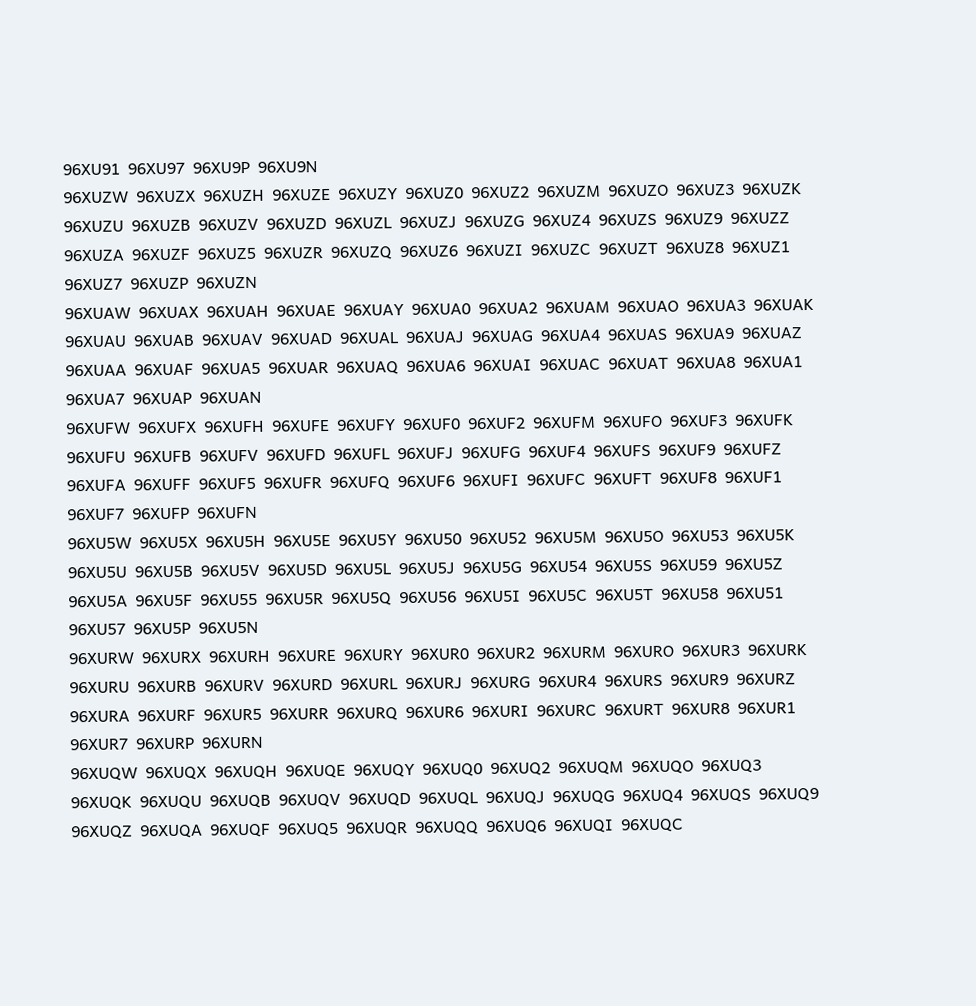96XU91  96XU97  96XU9P  96XU9N
96XUZW  96XUZX  96XUZH  96XUZE  96XUZY  96XUZ0  96XUZ2  96XUZM  96XUZO  96XUZ3  96XUZK  96XUZU  96XUZB  96XUZV  96XUZD  96XUZL  96XUZJ  96XUZG  96XUZ4  96XUZS  96XUZ9  96XUZZ  96XUZA  96XUZF  96XUZ5  96XUZR  96XUZQ  96XUZ6  96XUZI  96XUZC  96XUZT  96XUZ8  96XUZ1  96XUZ7  96XUZP  96XUZN
96XUAW  96XUAX  96XUAH  96XUAE  96XUAY  96XUA0  96XUA2  96XUAM  96XUAO  96XUA3  96XUAK  96XUAU  96XUAB  96XUAV  96XUAD  96XUAL  96XUAJ  96XUAG  96XUA4  96XUAS  96XUA9  96XUAZ  96XUAA  96XUAF  96XUA5  96XUAR  96XUAQ  96XUA6  96XUAI  96XUAC  96XUAT  96XUA8  96XUA1  96XUA7  96XUAP  96XUAN
96XUFW  96XUFX  96XUFH  96XUFE  96XUFY  96XUF0  96XUF2  96XUFM  96XUFO  96XUF3  96XUFK  96XUFU  96XUFB  96XUFV  96XUFD  96XUFL  96XUFJ  96XUFG  96XUF4  96XUFS  96XUF9  96XUFZ  96XUFA  96XUFF  96XUF5  96XUFR  96XUFQ  96XUF6  96XUFI  96XUFC  96XUFT  96XUF8  96XUF1  96XUF7  96XUFP  96XUFN
96XU5W  96XU5X  96XU5H  96XU5E  96XU5Y  96XU50  96XU52  96XU5M  96XU5O  96XU53  96XU5K  96XU5U  96XU5B  96XU5V  96XU5D  96XU5L  96XU5J  96XU5G  96XU54  96XU5S  96XU59  96XU5Z  96XU5A  96XU5F  96XU55  96XU5R  96XU5Q  96XU56  96XU5I  96XU5C  96XU5T  96XU58  96XU51  96XU57  96XU5P  96XU5N
96XURW  96XURX  96XURH  96XURE  96XURY  96XUR0  96XUR2  96XURM  96XURO  96XUR3  96XURK  96XURU  96XURB  96XURV  96XURD  96XURL  96XURJ  96XURG  96XUR4  96XURS  96XUR9  96XURZ  96XURA  96XURF  96XUR5  96XURR  96XURQ  96XUR6  96XURI  96XURC  96XURT  96XUR8  96XUR1  96XUR7  96XURP  96XURN
96XUQW  96XUQX  96XUQH  96XUQE  96XUQY  96XUQ0  96XUQ2  96XUQM  96XUQO  96XUQ3  96XUQK  96XUQU  96XUQB  96XUQV  96XUQD  96XUQL  96XUQJ  96XUQG  96XUQ4  96XUQS  96XUQ9  96XUQZ  96XUQA  96XUQF  96XUQ5  96XUQR  96XUQQ  96XUQ6  96XUQI  96XUQC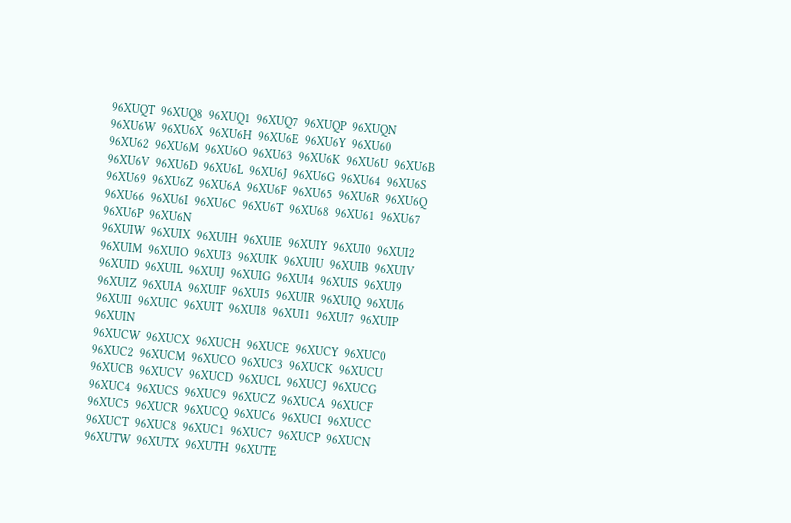96XUQT  96XUQ8  96XUQ1  96XUQ7  96XUQP  96XUQN
96XU6W  96XU6X  96XU6H  96XU6E  96XU6Y  96XU60  96XU62  96XU6M  96XU6O  96XU63  96XU6K  96XU6U  96XU6B  96XU6V  96XU6D  96XU6L  96XU6J  96XU6G  96XU64  96XU6S  96XU69  96XU6Z  96XU6A  96XU6F  96XU65  96XU6R  96XU6Q  96XU66  96XU6I  96XU6C  96XU6T  96XU68  96XU61  96XU67  96XU6P  96XU6N
96XUIW  96XUIX  96XUIH  96XUIE  96XUIY  96XUI0  96XUI2  96XUIM  96XUIO  96XUI3  96XUIK  96XUIU  96XUIB  96XUIV  96XUID  96XUIL  96XUIJ  96XUIG  96XUI4  96XUIS  96XUI9  96XUIZ  96XUIA  96XUIF  96XUI5  96XUIR  96XUIQ  96XUI6  96XUII  96XUIC  96XUIT  96XUI8  96XUI1  96XUI7  96XUIP  96XUIN
96XUCW  96XUCX  96XUCH  96XUCE  96XUCY  96XUC0  96XUC2  96XUCM  96XUCO  96XUC3  96XUCK  96XUCU  96XUCB  96XUCV  96XUCD  96XUCL  96XUCJ  96XUCG  96XUC4  96XUCS  96XUC9  96XUCZ  96XUCA  96XUCF  96XUC5  96XUCR  96XUCQ  96XUC6  96XUCI  96XUCC  96XUCT  96XUC8  96XUC1  96XUC7  96XUCP  96XUCN
96XUTW  96XUTX  96XUTH  96XUTE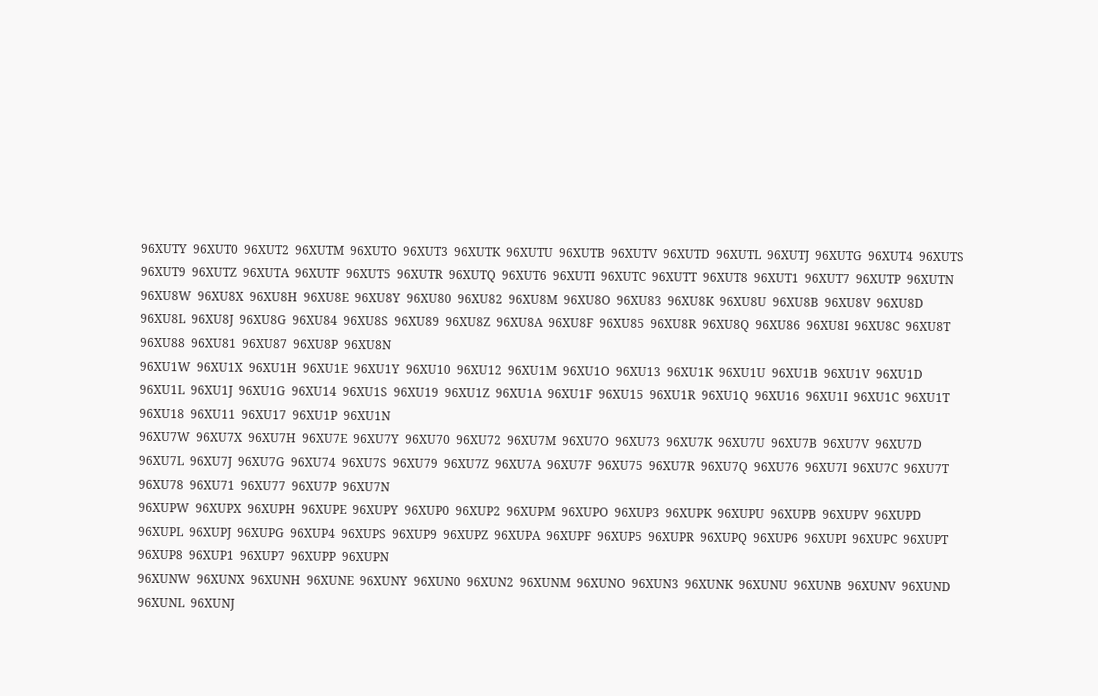96XUTY  96XUT0  96XUT2  96XUTM  96XUTO  96XUT3  96XUTK  96XUTU  96XUTB  96XUTV  96XUTD  96XUTL  96XUTJ  96XUTG  96XUT4  96XUTS  96XUT9  96XUTZ  96XUTA  96XUTF  96XUT5  96XUTR  96XUTQ  96XUT6  96XUTI  96XUTC  96XUTT  96XUT8  96XUT1  96XUT7  96XUTP  96XUTN
96XU8W  96XU8X  96XU8H  96XU8E  96XU8Y  96XU80  96XU82  96XU8M  96XU8O  96XU83  96XU8K  96XU8U  96XU8B  96XU8V  96XU8D  96XU8L  96XU8J  96XU8G  96XU84  96XU8S  96XU89  96XU8Z  96XU8A  96XU8F  96XU85  96XU8R  96XU8Q  96XU86  96XU8I  96XU8C  96XU8T  96XU88  96XU81  96XU87  96XU8P  96XU8N
96XU1W  96XU1X  96XU1H  96XU1E  96XU1Y  96XU10  96XU12  96XU1M  96XU1O  96XU13  96XU1K  96XU1U  96XU1B  96XU1V  96XU1D  96XU1L  96XU1J  96XU1G  96XU14  96XU1S  96XU19  96XU1Z  96XU1A  96XU1F  96XU15  96XU1R  96XU1Q  96XU16  96XU1I  96XU1C  96XU1T  96XU18  96XU11  96XU17  96XU1P  96XU1N
96XU7W  96XU7X  96XU7H  96XU7E  96XU7Y  96XU70  96XU72  96XU7M  96XU7O  96XU73  96XU7K  96XU7U  96XU7B  96XU7V  96XU7D  96XU7L  96XU7J  96XU7G  96XU74  96XU7S  96XU79  96XU7Z  96XU7A  96XU7F  96XU75  96XU7R  96XU7Q  96XU76  96XU7I  96XU7C  96XU7T  96XU78  96XU71  96XU77  96XU7P  96XU7N
96XUPW  96XUPX  96XUPH  96XUPE  96XUPY  96XUP0  96XUP2  96XUPM  96XUPO  96XUP3  96XUPK  96XUPU  96XUPB  96XUPV  96XUPD  96XUPL  96XUPJ  96XUPG  96XUP4  96XUPS  96XUP9  96XUPZ  96XUPA  96XUPF  96XUP5  96XUPR  96XUPQ  96XUP6  96XUPI  96XUPC  96XUPT  96XUP8  96XUP1  96XUP7  96XUPP  96XUPN
96XUNW  96XUNX  96XUNH  96XUNE  96XUNY  96XUN0  96XUN2  96XUNM  96XUNO  96XUN3  96XUNK  96XUNU  96XUNB  96XUNV  96XUND  96XUNL  96XUNJ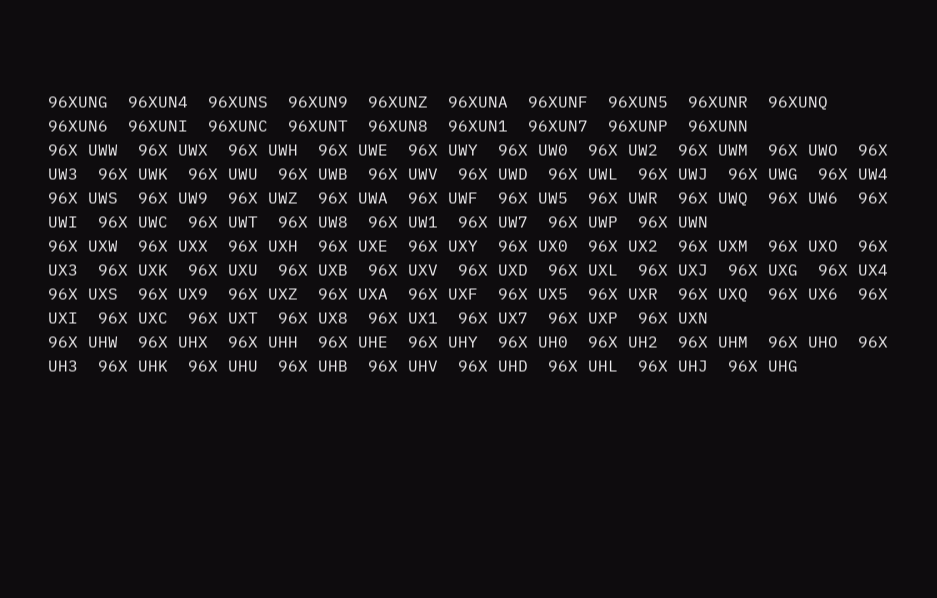96XUNG  96XUN4  96XUNS  96XUN9  96XUNZ  96XUNA  96XUNF  96XUN5  96XUNR  96XUNQ  96XUN6  96XUNI  96XUNC  96XUNT  96XUN8  96XUN1  96XUN7  96XUNP  96XUNN
96X UWW  96X UWX  96X UWH  96X UWE  96X UWY  96X UW0  96X UW2  96X UWM  96X UWO  96X UW3  96X UWK  96X UWU  96X UWB  96X UWV  96X UWD  96X UWL  96X UWJ  96X UWG  96X UW4  96X UWS  96X UW9  96X UWZ  96X UWA  96X UWF  96X UW5  96X UWR  96X UWQ  96X UW6  96X UWI  96X UWC  96X UWT  96X UW8  96X UW1  96X UW7  96X UWP  96X UWN
96X UXW  96X UXX  96X UXH  96X UXE  96X UXY  96X UX0  96X UX2  96X UXM  96X UXO  96X UX3  96X UXK  96X UXU  96X UXB  96X UXV  96X UXD  96X UXL  96X UXJ  96X UXG  96X UX4  96X UXS  96X UX9  96X UXZ  96X UXA  96X UXF  96X UX5  96X UXR  96X UXQ  96X UX6  96X UXI  96X UXC  96X UXT  96X UX8  96X UX1  96X UX7  96X UXP  96X UXN
96X UHW  96X UHX  96X UHH  96X UHE  96X UHY  96X UH0  96X UH2  96X UHM  96X UHO  96X UH3  96X UHK  96X UHU  96X UHB  96X UHV  96X UHD  96X UHL  96X UHJ  96X UHG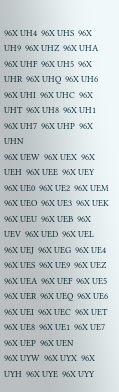96X UH4  96X UHS  96X UH9  96X UHZ  96X UHA  96X UHF  96X UH5  96X UHR  96X UHQ  96X UH6  96X UHI  96X UHC  96X UHT  96X UH8  96X UH1  96X UH7  96X UHP  96X UHN
96X UEW  96X UEX  96X UEH  96X UEE  96X UEY  96X UE0  96X UE2  96X UEM  96X UEO  96X UE3  96X UEK  96X UEU  96X UEB  96X UEV  96X UED  96X UEL  96X UEJ  96X UEG  96X UE4  96X UES  96X UE9  96X UEZ  96X UEA  96X UEF  96X UE5  96X UER  96X UEQ  96X UE6  96X UEI  96X UEC  96X UET  96X UE8  96X UE1  96X UE7  96X UEP  96X UEN
96X UYW  96X UYX  96X UYH  96X UYE  96X UYY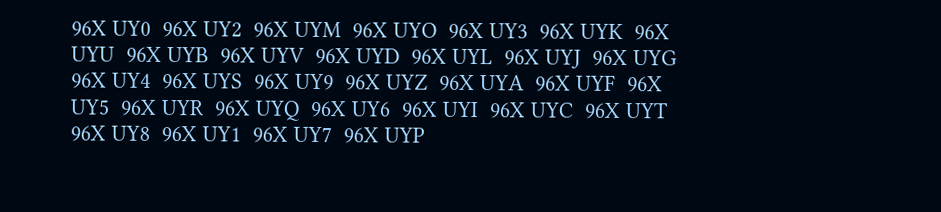96X UY0  96X UY2  96X UYM  96X UYO  96X UY3  96X UYK  96X UYU  96X UYB  96X UYV  96X UYD  96X UYL  96X UYJ  96X UYG  96X UY4  96X UYS  96X UY9  96X UYZ  96X UYA  96X UYF  96X UY5  96X UYR  96X UYQ  96X UY6  96X UYI  96X UYC  96X UYT  96X UY8  96X UY1  96X UY7  96X UYP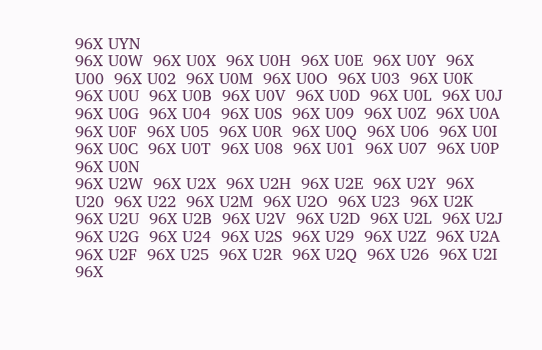96X UYN
96X U0W  96X U0X  96X U0H  96X U0E  96X U0Y  96X U00  96X U02  96X U0M  96X U0O  96X U03  96X U0K  96X U0U  96X U0B  96X U0V  96X U0D  96X U0L  96X U0J  96X U0G  96X U04  96X U0S  96X U09  96X U0Z  96X U0A  96X U0F  96X U05  96X U0R  96X U0Q  96X U06  96X U0I  96X U0C  96X U0T  96X U08  96X U01  96X U07  96X U0P  96X U0N
96X U2W  96X U2X  96X U2H  96X U2E  96X U2Y  96X U20  96X U22  96X U2M  96X U2O  96X U23  96X U2K  96X U2U  96X U2B  96X U2V  96X U2D  96X U2L  96X U2J  96X U2G  96X U24  96X U2S  96X U29  96X U2Z  96X U2A  96X U2F  96X U25  96X U2R  96X U2Q  96X U26  96X U2I  96X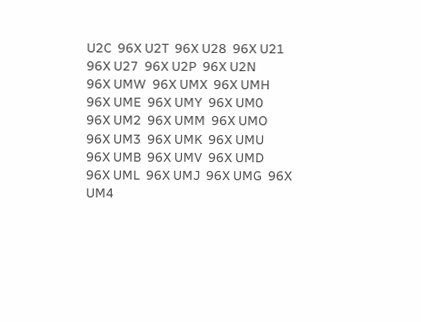U2C  96X U2T  96X U28  96X U21  96X U27  96X U2P  96X U2N
96X UMW  96X UMX  96X UMH  96X UME  96X UMY  96X UM0  96X UM2  96X UMM  96X UMO  96X UM3  96X UMK  96X UMU  96X UMB  96X UMV  96X UMD  96X UML  96X UMJ  96X UMG  96X UM4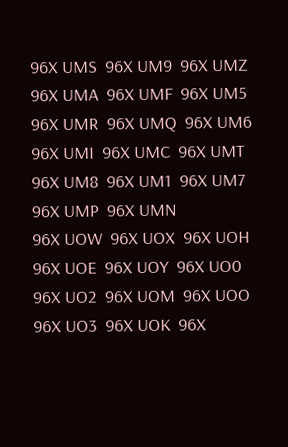96X UMS  96X UM9  96X UMZ  96X UMA  96X UMF  96X UM5  96X UMR  96X UMQ  96X UM6  96X UMI  96X UMC  96X UMT  96X UM8  96X UM1  96X UM7  96X UMP  96X UMN
96X UOW  96X UOX  96X UOH  96X UOE  96X UOY  96X UO0  96X UO2  96X UOM  96X UOO  96X UO3  96X UOK  96X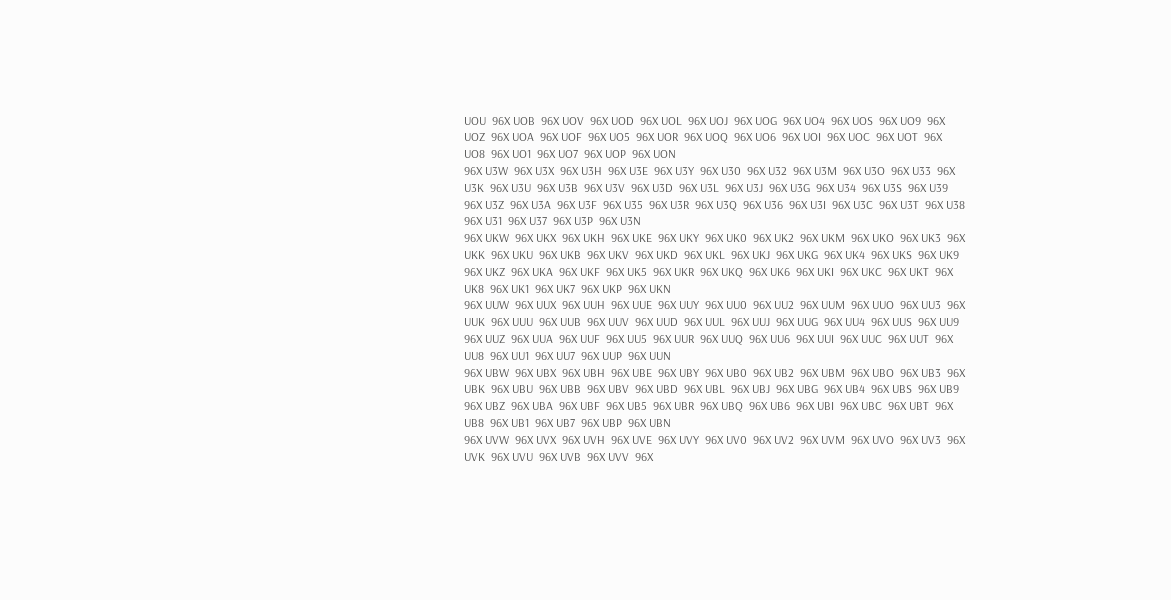UOU  96X UOB  96X UOV  96X UOD  96X UOL  96X UOJ  96X UOG  96X UO4  96X UOS  96X UO9  96X UOZ  96X UOA  96X UOF  96X UO5  96X UOR  96X UOQ  96X UO6  96X UOI  96X UOC  96X UOT  96X UO8  96X UO1  96X UO7  96X UOP  96X UON
96X U3W  96X U3X  96X U3H  96X U3E  96X U3Y  96X U30  96X U32  96X U3M  96X U3O  96X U33  96X U3K  96X U3U  96X U3B  96X U3V  96X U3D  96X U3L  96X U3J  96X U3G  96X U34  96X U3S  96X U39  96X U3Z  96X U3A  96X U3F  96X U35  96X U3R  96X U3Q  96X U36  96X U3I  96X U3C  96X U3T  96X U38  96X U31  96X U37  96X U3P  96X U3N
96X UKW  96X UKX  96X UKH  96X UKE  96X UKY  96X UK0  96X UK2  96X UKM  96X UKO  96X UK3  96X UKK  96X UKU  96X UKB  96X UKV  96X UKD  96X UKL  96X UKJ  96X UKG  96X UK4  96X UKS  96X UK9  96X UKZ  96X UKA  96X UKF  96X UK5  96X UKR  96X UKQ  96X UK6  96X UKI  96X UKC  96X UKT  96X UK8  96X UK1  96X UK7  96X UKP  96X UKN
96X UUW  96X UUX  96X UUH  96X UUE  96X UUY  96X UU0  96X UU2  96X UUM  96X UUO  96X UU3  96X UUK  96X UUU  96X UUB  96X UUV  96X UUD  96X UUL  96X UUJ  96X UUG  96X UU4  96X UUS  96X UU9  96X UUZ  96X UUA  96X UUF  96X UU5  96X UUR  96X UUQ  96X UU6  96X UUI  96X UUC  96X UUT  96X UU8  96X UU1  96X UU7  96X UUP  96X UUN
96X UBW  96X UBX  96X UBH  96X UBE  96X UBY  96X UB0  96X UB2  96X UBM  96X UBO  96X UB3  96X UBK  96X UBU  96X UBB  96X UBV  96X UBD  96X UBL  96X UBJ  96X UBG  96X UB4  96X UBS  96X UB9  96X UBZ  96X UBA  96X UBF  96X UB5  96X UBR  96X UBQ  96X UB6  96X UBI  96X UBC  96X UBT  96X UB8  96X UB1  96X UB7  96X UBP  96X UBN
96X UVW  96X UVX  96X UVH  96X UVE  96X UVY  96X UV0  96X UV2  96X UVM  96X UVO  96X UV3  96X UVK  96X UVU  96X UVB  96X UVV  96X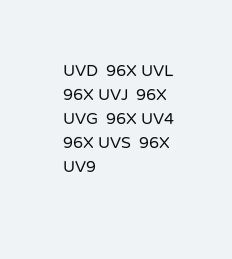UVD  96X UVL  96X UVJ  96X UVG  96X UV4  96X UVS  96X UV9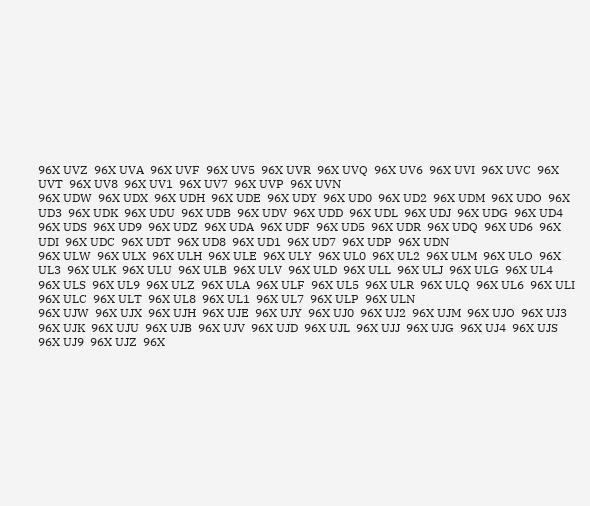96X UVZ  96X UVA  96X UVF  96X UV5  96X UVR  96X UVQ  96X UV6  96X UVI  96X UVC  96X UVT  96X UV8  96X UV1  96X UV7  96X UVP  96X UVN
96X UDW  96X UDX  96X UDH  96X UDE  96X UDY  96X UD0  96X UD2  96X UDM  96X UDO  96X UD3  96X UDK  96X UDU  96X UDB  96X UDV  96X UDD  96X UDL  96X UDJ  96X UDG  96X UD4  96X UDS  96X UD9  96X UDZ  96X UDA  96X UDF  96X UD5  96X UDR  96X UDQ  96X UD6  96X UDI  96X UDC  96X UDT  96X UD8  96X UD1  96X UD7  96X UDP  96X UDN
96X ULW  96X ULX  96X ULH  96X ULE  96X ULY  96X UL0  96X UL2  96X ULM  96X ULO  96X UL3  96X ULK  96X ULU  96X ULB  96X ULV  96X ULD  96X ULL  96X ULJ  96X ULG  96X UL4  96X ULS  96X UL9  96X ULZ  96X ULA  96X ULF  96X UL5  96X ULR  96X ULQ  96X UL6  96X ULI  96X ULC  96X ULT  96X UL8  96X UL1  96X UL7  96X ULP  96X ULN
96X UJW  96X UJX  96X UJH  96X UJE  96X UJY  96X UJ0  96X UJ2  96X UJM  96X UJO  96X UJ3  96X UJK  96X UJU  96X UJB  96X UJV  96X UJD  96X UJL  96X UJJ  96X UJG  96X UJ4  96X UJS  96X UJ9  96X UJZ  96X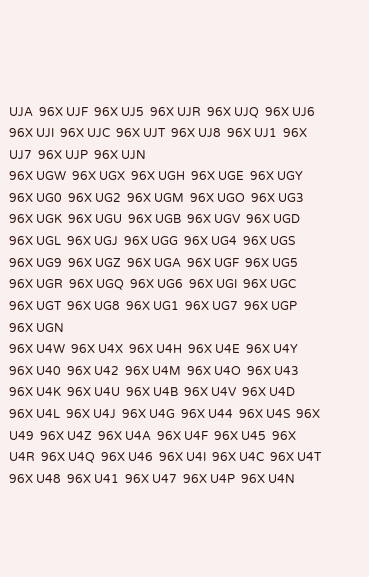UJA  96X UJF  96X UJ5  96X UJR  96X UJQ  96X UJ6  96X UJI  96X UJC  96X UJT  96X UJ8  96X UJ1  96X UJ7  96X UJP  96X UJN
96X UGW  96X UGX  96X UGH  96X UGE  96X UGY  96X UG0  96X UG2  96X UGM  96X UGO  96X UG3  96X UGK  96X UGU  96X UGB  96X UGV  96X UGD  96X UGL  96X UGJ  96X UGG  96X UG4  96X UGS  96X UG9  96X UGZ  96X UGA  96X UGF  96X UG5  96X UGR  96X UGQ  96X UG6  96X UGI  96X UGC  96X UGT  96X UG8  96X UG1  96X UG7  96X UGP  96X UGN
96X U4W  96X U4X  96X U4H  96X U4E  96X U4Y  96X U40  96X U42  96X U4M  96X U4O  96X U43  96X U4K  96X U4U  96X U4B  96X U4V  96X U4D  96X U4L  96X U4J  96X U4G  96X U44  96X U4S  96X U49  96X U4Z  96X U4A  96X U4F  96X U45  96X U4R  96X U4Q  96X U46  96X U4I  96X U4C  96X U4T  96X U48  96X U41  96X U47  96X U4P  96X U4N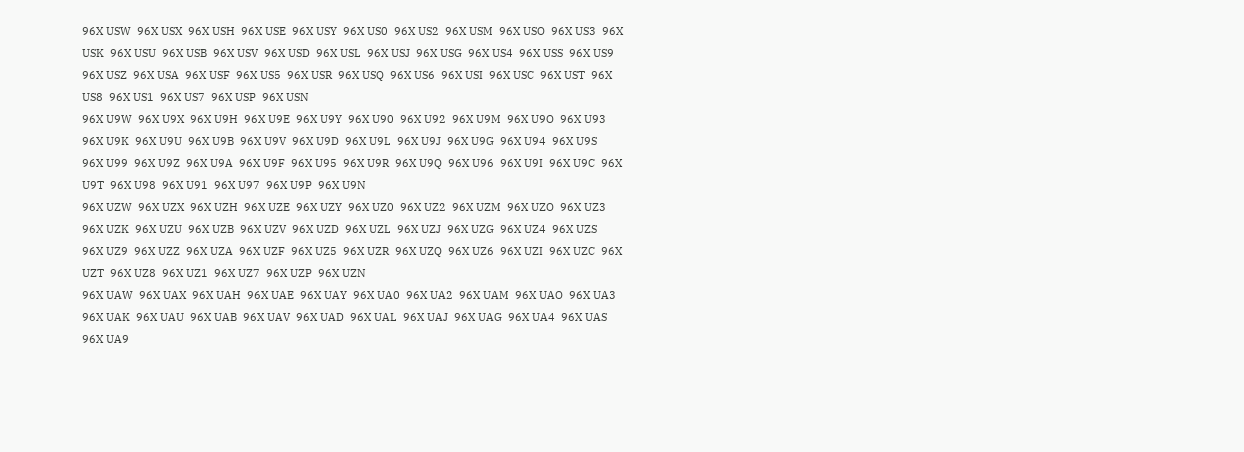96X USW  96X USX  96X USH  96X USE  96X USY  96X US0  96X US2  96X USM  96X USO  96X US3  96X USK  96X USU  96X USB  96X USV  96X USD  96X USL  96X USJ  96X USG  96X US4  96X USS  96X US9  96X USZ  96X USA  96X USF  96X US5  96X USR  96X USQ  96X US6  96X USI  96X USC  96X UST  96X US8  96X US1  96X US7  96X USP  96X USN
96X U9W  96X U9X  96X U9H  96X U9E  96X U9Y  96X U90  96X U92  96X U9M  96X U9O  96X U93  96X U9K  96X U9U  96X U9B  96X U9V  96X U9D  96X U9L  96X U9J  96X U9G  96X U94  96X U9S  96X U99  96X U9Z  96X U9A  96X U9F  96X U95  96X U9R  96X U9Q  96X U96  96X U9I  96X U9C  96X U9T  96X U98  96X U91  96X U97  96X U9P  96X U9N
96X UZW  96X UZX  96X UZH  96X UZE  96X UZY  96X UZ0  96X UZ2  96X UZM  96X UZO  96X UZ3  96X UZK  96X UZU  96X UZB  96X UZV  96X UZD  96X UZL  96X UZJ  96X UZG  96X UZ4  96X UZS  96X UZ9  96X UZZ  96X UZA  96X UZF  96X UZ5  96X UZR  96X UZQ  96X UZ6  96X UZI  96X UZC  96X UZT  96X UZ8  96X UZ1  96X UZ7  96X UZP  96X UZN
96X UAW  96X UAX  96X UAH  96X UAE  96X UAY  96X UA0  96X UA2  96X UAM  96X UAO  96X UA3  96X UAK  96X UAU  96X UAB  96X UAV  96X UAD  96X UAL  96X UAJ  96X UAG  96X UA4  96X UAS  96X UA9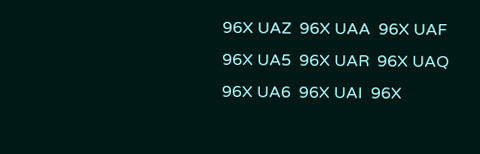96X UAZ  96X UAA  96X UAF  96X UA5  96X UAR  96X UAQ  96X UA6  96X UAI  96X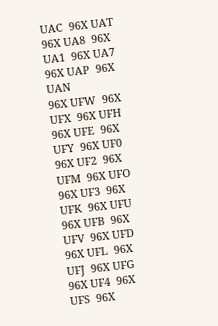UAC  96X UAT  96X UA8  96X UA1  96X UA7  96X UAP  96X UAN
96X UFW  96X UFX  96X UFH  96X UFE  96X UFY  96X UF0  96X UF2  96X UFM  96X UFO  96X UF3  96X UFK  96X UFU  96X UFB  96X UFV  96X UFD  96X UFL  96X UFJ  96X UFG  96X UF4  96X UFS  96X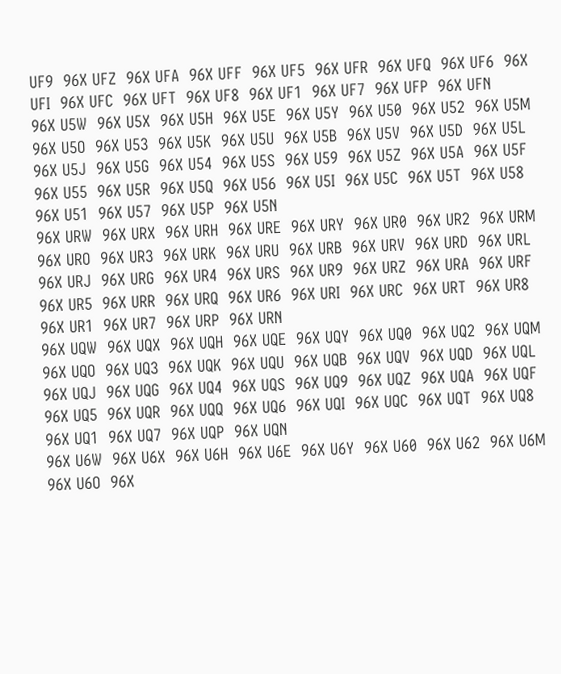UF9  96X UFZ  96X UFA  96X UFF  96X UF5  96X UFR  96X UFQ  96X UF6  96X UFI  96X UFC  96X UFT  96X UF8  96X UF1  96X UF7  96X UFP  96X UFN
96X U5W  96X U5X  96X U5H  96X U5E  96X U5Y  96X U50  96X U52  96X U5M  96X U5O  96X U53  96X U5K  96X U5U  96X U5B  96X U5V  96X U5D  96X U5L  96X U5J  96X U5G  96X U54  96X U5S  96X U59  96X U5Z  96X U5A  96X U5F  96X U55  96X U5R  96X U5Q  96X U56  96X U5I  96X U5C  96X U5T  96X U58  96X U51  96X U57  96X U5P  96X U5N
96X URW  96X URX  96X URH  96X URE  96X URY  96X UR0  96X UR2  96X URM  96X URO  96X UR3  96X URK  96X URU  96X URB  96X URV  96X URD  96X URL  96X URJ  96X URG  96X UR4  96X URS  96X UR9  96X URZ  96X URA  96X URF  96X UR5  96X URR  96X URQ  96X UR6  96X URI  96X URC  96X URT  96X UR8  96X UR1  96X UR7  96X URP  96X URN
96X UQW  96X UQX  96X UQH  96X UQE  96X UQY  96X UQ0  96X UQ2  96X UQM  96X UQO  96X UQ3  96X UQK  96X UQU  96X UQB  96X UQV  96X UQD  96X UQL  96X UQJ  96X UQG  96X UQ4  96X UQS  96X UQ9  96X UQZ  96X UQA  96X UQF  96X UQ5  96X UQR  96X UQQ  96X UQ6  96X UQI  96X UQC  96X UQT  96X UQ8  96X UQ1  96X UQ7  96X UQP  96X UQN
96X U6W  96X U6X  96X U6H  96X U6E  96X U6Y  96X U60  96X U62  96X U6M  96X U6O  96X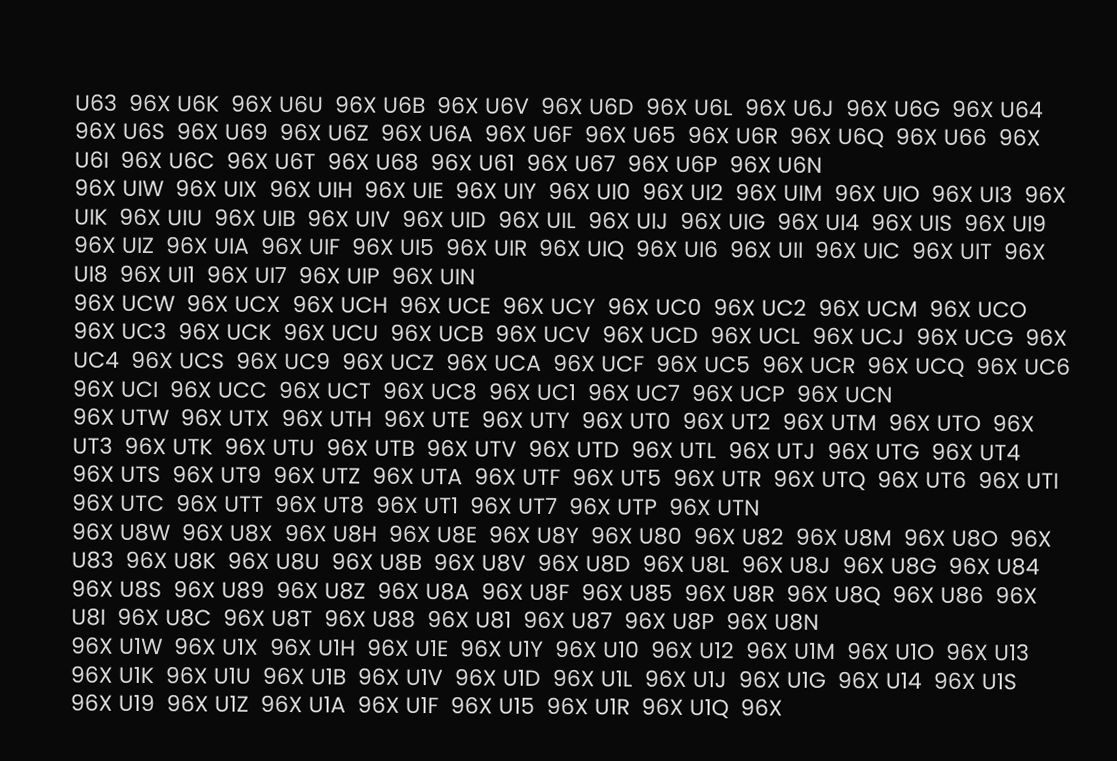U63  96X U6K  96X U6U  96X U6B  96X U6V  96X U6D  96X U6L  96X U6J  96X U6G  96X U64  96X U6S  96X U69  96X U6Z  96X U6A  96X U6F  96X U65  96X U6R  96X U6Q  96X U66  96X U6I  96X U6C  96X U6T  96X U68  96X U61  96X U67  96X U6P  96X U6N
96X UIW  96X UIX  96X UIH  96X UIE  96X UIY  96X UI0  96X UI2  96X UIM  96X UIO  96X UI3  96X UIK  96X UIU  96X UIB  96X UIV  96X UID  96X UIL  96X UIJ  96X UIG  96X UI4  96X UIS  96X UI9  96X UIZ  96X UIA  96X UIF  96X UI5  96X UIR  96X UIQ  96X UI6  96X UII  96X UIC  96X UIT  96X UI8  96X UI1  96X UI7  96X UIP  96X UIN
96X UCW  96X UCX  96X UCH  96X UCE  96X UCY  96X UC0  96X UC2  96X UCM  96X UCO  96X UC3  96X UCK  96X UCU  96X UCB  96X UCV  96X UCD  96X UCL  96X UCJ  96X UCG  96X UC4  96X UCS  96X UC9  96X UCZ  96X UCA  96X UCF  96X UC5  96X UCR  96X UCQ  96X UC6  96X UCI  96X UCC  96X UCT  96X UC8  96X UC1  96X UC7  96X UCP  96X UCN
96X UTW  96X UTX  96X UTH  96X UTE  96X UTY  96X UT0  96X UT2  96X UTM  96X UTO  96X UT3  96X UTK  96X UTU  96X UTB  96X UTV  96X UTD  96X UTL  96X UTJ  96X UTG  96X UT4  96X UTS  96X UT9  96X UTZ  96X UTA  96X UTF  96X UT5  96X UTR  96X UTQ  96X UT6  96X UTI  96X UTC  96X UTT  96X UT8  96X UT1  96X UT7  96X UTP  96X UTN
96X U8W  96X U8X  96X U8H  96X U8E  96X U8Y  96X U80  96X U82  96X U8M  96X U8O  96X U83  96X U8K  96X U8U  96X U8B  96X U8V  96X U8D  96X U8L  96X U8J  96X U8G  96X U84  96X U8S  96X U89  96X U8Z  96X U8A  96X U8F  96X U85  96X U8R  96X U8Q  96X U86  96X U8I  96X U8C  96X U8T  96X U88  96X U81  96X U87  96X U8P  96X U8N
96X U1W  96X U1X  96X U1H  96X U1E  96X U1Y  96X U10  96X U12  96X U1M  96X U1O  96X U13  96X U1K  96X U1U  96X U1B  96X U1V  96X U1D  96X U1L  96X U1J  96X U1G  96X U14  96X U1S  96X U19  96X U1Z  96X U1A  96X U1F  96X U15  96X U1R  96X U1Q  96X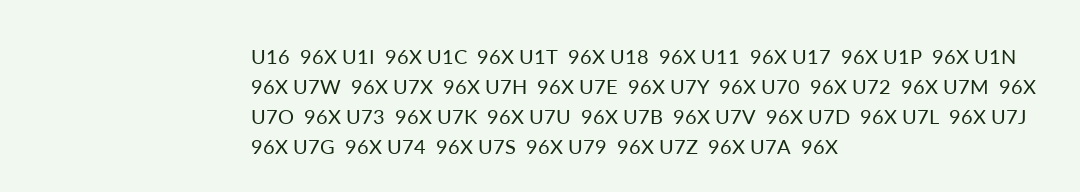U16  96X U1I  96X U1C  96X U1T  96X U18  96X U11  96X U17  96X U1P  96X U1N
96X U7W  96X U7X  96X U7H  96X U7E  96X U7Y  96X U70  96X U72  96X U7M  96X U7O  96X U73  96X U7K  96X U7U  96X U7B  96X U7V  96X U7D  96X U7L  96X U7J  96X U7G  96X U74  96X U7S  96X U79  96X U7Z  96X U7A  96X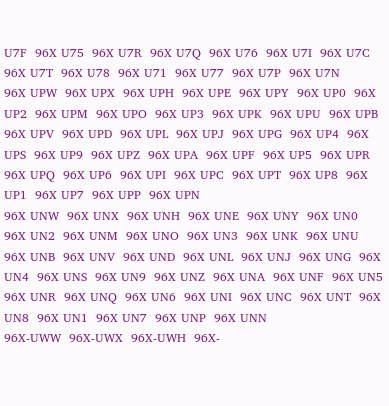U7F  96X U75  96X U7R  96X U7Q  96X U76  96X U7I  96X U7C  96X U7T  96X U78  96X U71  96X U77  96X U7P  96X U7N
96X UPW  96X UPX  96X UPH  96X UPE  96X UPY  96X UP0  96X UP2  96X UPM  96X UPO  96X UP3  96X UPK  96X UPU  96X UPB  96X UPV  96X UPD  96X UPL  96X UPJ  96X UPG  96X UP4  96X UPS  96X UP9  96X UPZ  96X UPA  96X UPF  96X UP5  96X UPR  96X UPQ  96X UP6  96X UPI  96X UPC  96X UPT  96X UP8  96X UP1  96X UP7  96X UPP  96X UPN
96X UNW  96X UNX  96X UNH  96X UNE  96X UNY  96X UN0  96X UN2  96X UNM  96X UNO  96X UN3  96X UNK  96X UNU  96X UNB  96X UNV  96X UND  96X UNL  96X UNJ  96X UNG  96X UN4  96X UNS  96X UN9  96X UNZ  96X UNA  96X UNF  96X UN5  96X UNR  96X UNQ  96X UN6  96X UNI  96X UNC  96X UNT  96X UN8  96X UN1  96X UN7  96X UNP  96X UNN
96X-UWW  96X-UWX  96X-UWH  96X-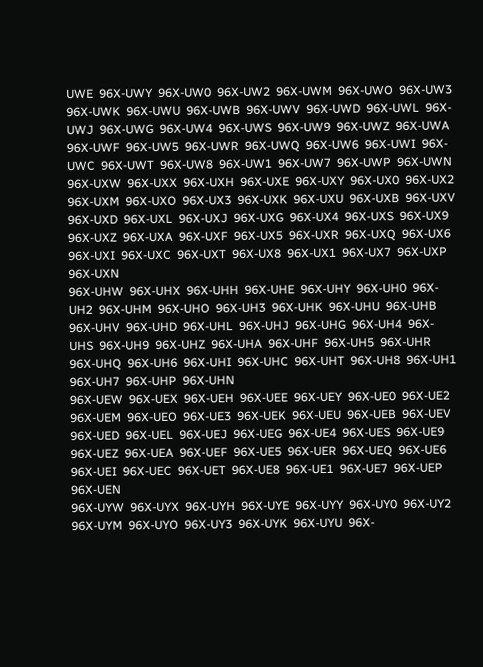UWE  96X-UWY  96X-UW0  96X-UW2  96X-UWM  96X-UWO  96X-UW3  96X-UWK  96X-UWU  96X-UWB  96X-UWV  96X-UWD  96X-UWL  96X-UWJ  96X-UWG  96X-UW4  96X-UWS  96X-UW9  96X-UWZ  96X-UWA  96X-UWF  96X-UW5  96X-UWR  96X-UWQ  96X-UW6  96X-UWI  96X-UWC  96X-UWT  96X-UW8  96X-UW1  96X-UW7  96X-UWP  96X-UWN
96X-UXW  96X-UXX  96X-UXH  96X-UXE  96X-UXY  96X-UX0  96X-UX2  96X-UXM  96X-UXO  96X-UX3  96X-UXK  96X-UXU  96X-UXB  96X-UXV  96X-UXD  96X-UXL  96X-UXJ  96X-UXG  96X-UX4  96X-UXS  96X-UX9  96X-UXZ  96X-UXA  96X-UXF  96X-UX5  96X-UXR  96X-UXQ  96X-UX6  96X-UXI  96X-UXC  96X-UXT  96X-UX8  96X-UX1  96X-UX7  96X-UXP  96X-UXN
96X-UHW  96X-UHX  96X-UHH  96X-UHE  96X-UHY  96X-UH0  96X-UH2  96X-UHM  96X-UHO  96X-UH3  96X-UHK  96X-UHU  96X-UHB  96X-UHV  96X-UHD  96X-UHL  96X-UHJ  96X-UHG  96X-UH4  96X-UHS  96X-UH9  96X-UHZ  96X-UHA  96X-UHF  96X-UH5  96X-UHR  96X-UHQ  96X-UH6  96X-UHI  96X-UHC  96X-UHT  96X-UH8  96X-UH1  96X-UH7  96X-UHP  96X-UHN
96X-UEW  96X-UEX  96X-UEH  96X-UEE  96X-UEY  96X-UE0  96X-UE2  96X-UEM  96X-UEO  96X-UE3  96X-UEK  96X-UEU  96X-UEB  96X-UEV  96X-UED  96X-UEL  96X-UEJ  96X-UEG  96X-UE4  96X-UES  96X-UE9  96X-UEZ  96X-UEA  96X-UEF  96X-UE5  96X-UER  96X-UEQ  96X-UE6  96X-UEI  96X-UEC  96X-UET  96X-UE8  96X-UE1  96X-UE7  96X-UEP  96X-UEN
96X-UYW  96X-UYX  96X-UYH  96X-UYE  96X-UYY  96X-UY0  96X-UY2  96X-UYM  96X-UYO  96X-UY3  96X-UYK  96X-UYU  96X-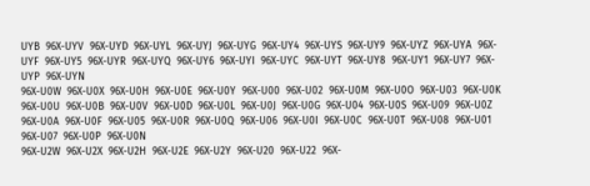UYB  96X-UYV  96X-UYD  96X-UYL  96X-UYJ  96X-UYG  96X-UY4  96X-UYS  96X-UY9  96X-UYZ  96X-UYA  96X-UYF  96X-UY5  96X-UYR  96X-UYQ  96X-UY6  96X-UYI  96X-UYC  96X-UYT  96X-UY8  96X-UY1  96X-UY7  96X-UYP  96X-UYN
96X-U0W  96X-U0X  96X-U0H  96X-U0E  96X-U0Y  96X-U00  96X-U02  96X-U0M  96X-U0O  96X-U03  96X-U0K  96X-U0U  96X-U0B  96X-U0V  96X-U0D  96X-U0L  96X-U0J  96X-U0G  96X-U04  96X-U0S  96X-U09  96X-U0Z  96X-U0A  96X-U0F  96X-U05  96X-U0R  96X-U0Q  96X-U06  96X-U0I  96X-U0C  96X-U0T  96X-U08  96X-U01  96X-U07  96X-U0P  96X-U0N
96X-U2W  96X-U2X  96X-U2H  96X-U2E  96X-U2Y  96X-U20  96X-U22  96X-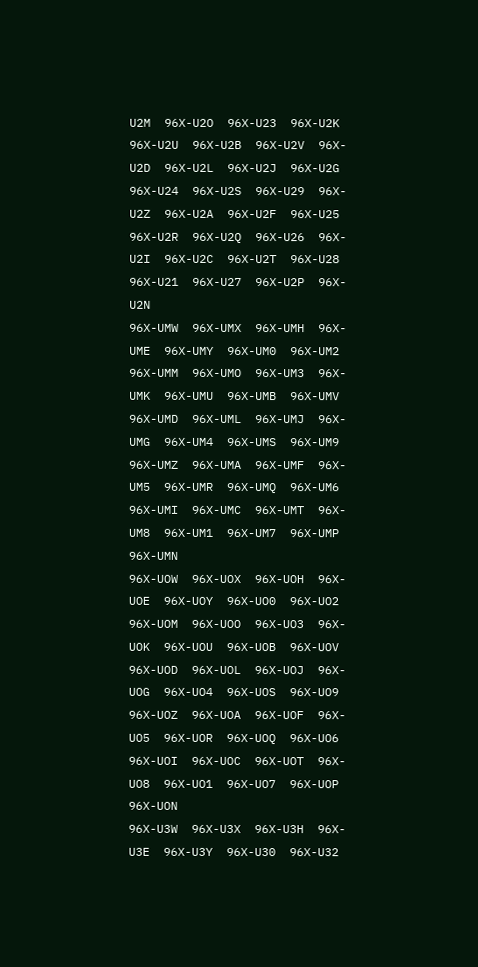U2M  96X-U2O  96X-U23  96X-U2K  96X-U2U  96X-U2B  96X-U2V  96X-U2D  96X-U2L  96X-U2J  96X-U2G  96X-U24  96X-U2S  96X-U29  96X-U2Z  96X-U2A  96X-U2F  96X-U25  96X-U2R  96X-U2Q  96X-U26  96X-U2I  96X-U2C  96X-U2T  96X-U28  96X-U21  96X-U27  96X-U2P  96X-U2N
96X-UMW  96X-UMX  96X-UMH  96X-UME  96X-UMY  96X-UM0  96X-UM2  96X-UMM  96X-UMO  96X-UM3  96X-UMK  96X-UMU  96X-UMB  96X-UMV  96X-UMD  96X-UML  96X-UMJ  96X-UMG  96X-UM4  96X-UMS  96X-UM9  96X-UMZ  96X-UMA  96X-UMF  96X-UM5  96X-UMR  96X-UMQ  96X-UM6  96X-UMI  96X-UMC  96X-UMT  96X-UM8  96X-UM1  96X-UM7  96X-UMP  96X-UMN
96X-UOW  96X-UOX  96X-UOH  96X-UOE  96X-UOY  96X-UO0  96X-UO2  96X-UOM  96X-UOO  96X-UO3  96X-UOK  96X-UOU  96X-UOB  96X-UOV  96X-UOD  96X-UOL  96X-UOJ  96X-UOG  96X-UO4  96X-UOS  96X-UO9  96X-UOZ  96X-UOA  96X-UOF  96X-UO5  96X-UOR  96X-UOQ  96X-UO6  96X-UOI  96X-UOC  96X-UOT  96X-UO8  96X-UO1  96X-UO7  96X-UOP  96X-UON
96X-U3W  96X-U3X  96X-U3H  96X-U3E  96X-U3Y  96X-U30  96X-U32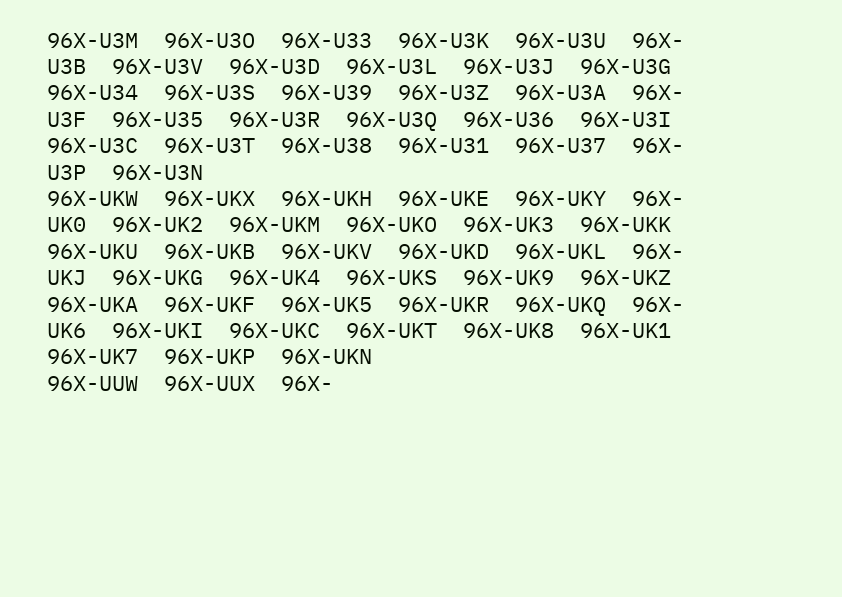96X-U3M  96X-U3O  96X-U33  96X-U3K  96X-U3U  96X-U3B  96X-U3V  96X-U3D  96X-U3L  96X-U3J  96X-U3G  96X-U34  96X-U3S  96X-U39  96X-U3Z  96X-U3A  96X-U3F  96X-U35  96X-U3R  96X-U3Q  96X-U36  96X-U3I  96X-U3C  96X-U3T  96X-U38  96X-U31  96X-U37  96X-U3P  96X-U3N
96X-UKW  96X-UKX  96X-UKH  96X-UKE  96X-UKY  96X-UK0  96X-UK2  96X-UKM  96X-UKO  96X-UK3  96X-UKK  96X-UKU  96X-UKB  96X-UKV  96X-UKD  96X-UKL  96X-UKJ  96X-UKG  96X-UK4  96X-UKS  96X-UK9  96X-UKZ  96X-UKA  96X-UKF  96X-UK5  96X-UKR  96X-UKQ  96X-UK6  96X-UKI  96X-UKC  96X-UKT  96X-UK8  96X-UK1  96X-UK7  96X-UKP  96X-UKN
96X-UUW  96X-UUX  96X-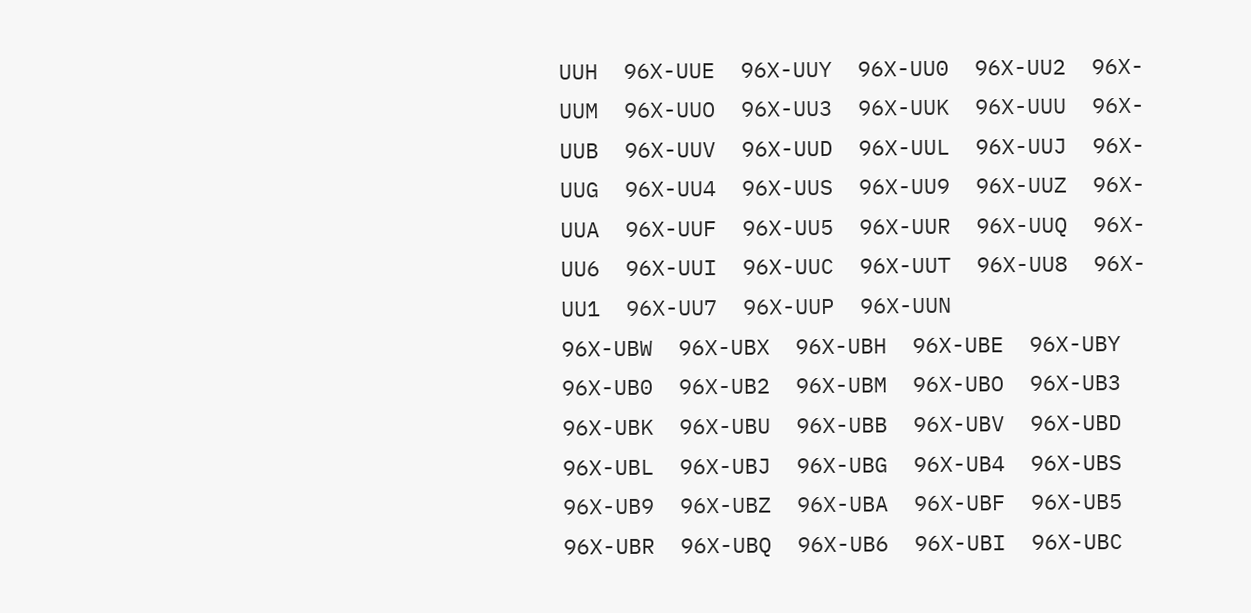UUH  96X-UUE  96X-UUY  96X-UU0  96X-UU2  96X-UUM  96X-UUO  96X-UU3  96X-UUK  96X-UUU  96X-UUB  96X-UUV  96X-UUD  96X-UUL  96X-UUJ  96X-UUG  96X-UU4  96X-UUS  96X-UU9  96X-UUZ  96X-UUA  96X-UUF  96X-UU5  96X-UUR  96X-UUQ  96X-UU6  96X-UUI  96X-UUC  96X-UUT  96X-UU8  96X-UU1  96X-UU7  96X-UUP  96X-UUN
96X-UBW  96X-UBX  96X-UBH  96X-UBE  96X-UBY  96X-UB0  96X-UB2  96X-UBM  96X-UBO  96X-UB3  96X-UBK  96X-UBU  96X-UBB  96X-UBV  96X-UBD  96X-UBL  96X-UBJ  96X-UBG  96X-UB4  96X-UBS  96X-UB9  96X-UBZ  96X-UBA  96X-UBF  96X-UB5  96X-UBR  96X-UBQ  96X-UB6  96X-UBI  96X-UBC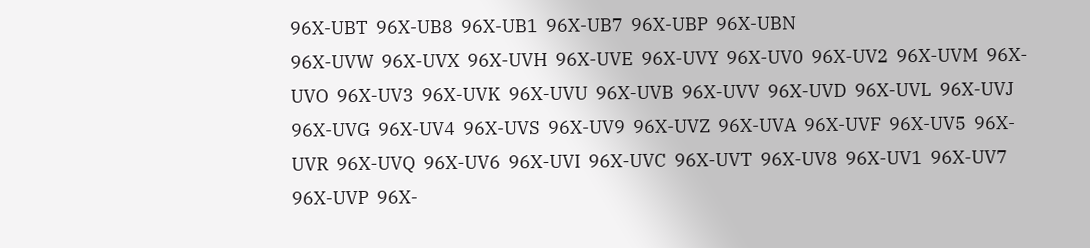96X-UBT  96X-UB8  96X-UB1  96X-UB7  96X-UBP  96X-UBN
96X-UVW  96X-UVX  96X-UVH  96X-UVE  96X-UVY  96X-UV0  96X-UV2  96X-UVM  96X-UVO  96X-UV3  96X-UVK  96X-UVU  96X-UVB  96X-UVV  96X-UVD  96X-UVL  96X-UVJ  96X-UVG  96X-UV4  96X-UVS  96X-UV9  96X-UVZ  96X-UVA  96X-UVF  96X-UV5  96X-UVR  96X-UVQ  96X-UV6  96X-UVI  96X-UVC  96X-UVT  96X-UV8  96X-UV1  96X-UV7  96X-UVP  96X-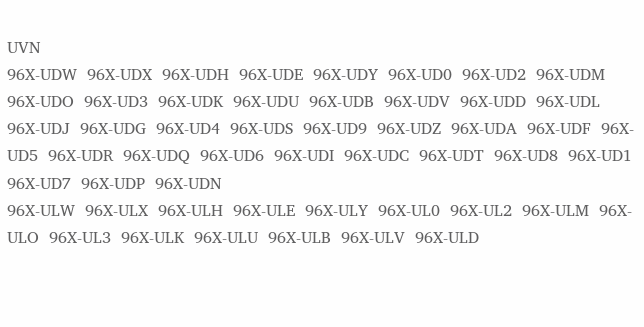UVN
96X-UDW  96X-UDX  96X-UDH  96X-UDE  96X-UDY  96X-UD0  96X-UD2  96X-UDM  96X-UDO  96X-UD3  96X-UDK  96X-UDU  96X-UDB  96X-UDV  96X-UDD  96X-UDL  96X-UDJ  96X-UDG  96X-UD4  96X-UDS  96X-UD9  96X-UDZ  96X-UDA  96X-UDF  96X-UD5  96X-UDR  96X-UDQ  96X-UD6  96X-UDI  96X-UDC  96X-UDT  96X-UD8  96X-UD1  96X-UD7  96X-UDP  96X-UDN
96X-ULW  96X-ULX  96X-ULH  96X-ULE  96X-ULY  96X-UL0  96X-UL2  96X-ULM  96X-ULO  96X-UL3  96X-ULK  96X-ULU  96X-ULB  96X-ULV  96X-ULD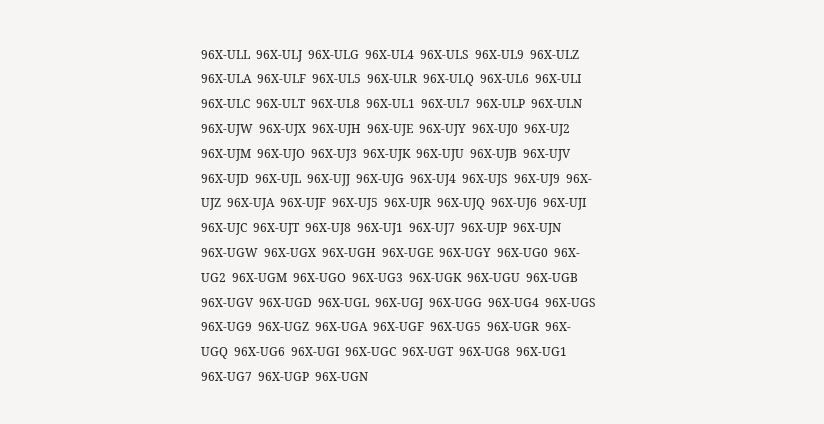96X-ULL  96X-ULJ  96X-ULG  96X-UL4  96X-ULS  96X-UL9  96X-ULZ  96X-ULA  96X-ULF  96X-UL5  96X-ULR  96X-ULQ  96X-UL6  96X-ULI  96X-ULC  96X-ULT  96X-UL8  96X-UL1  96X-UL7  96X-ULP  96X-ULN
96X-UJW  96X-UJX  96X-UJH  96X-UJE  96X-UJY  96X-UJ0  96X-UJ2  96X-UJM  96X-UJO  96X-UJ3  96X-UJK  96X-UJU  96X-UJB  96X-UJV  96X-UJD  96X-UJL  96X-UJJ  96X-UJG  96X-UJ4  96X-UJS  96X-UJ9  96X-UJZ  96X-UJA  96X-UJF  96X-UJ5  96X-UJR  96X-UJQ  96X-UJ6  96X-UJI  96X-UJC  96X-UJT  96X-UJ8  96X-UJ1  96X-UJ7  96X-UJP  96X-UJN
96X-UGW  96X-UGX  96X-UGH  96X-UGE  96X-UGY  96X-UG0  96X-UG2  96X-UGM  96X-UGO  96X-UG3  96X-UGK  96X-UGU  96X-UGB  96X-UGV  96X-UGD  96X-UGL  96X-UGJ  96X-UGG  96X-UG4  96X-UGS  96X-UG9  96X-UGZ  96X-UGA  96X-UGF  96X-UG5  96X-UGR  96X-UGQ  96X-UG6  96X-UGI  96X-UGC  96X-UGT  96X-UG8  96X-UG1  96X-UG7  96X-UGP  96X-UGN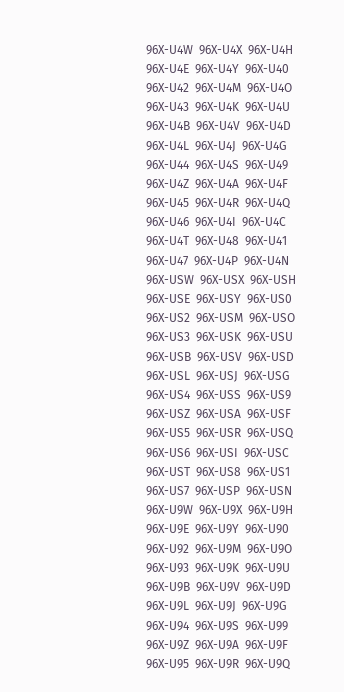96X-U4W  96X-U4X  96X-U4H  96X-U4E  96X-U4Y  96X-U40  96X-U42  96X-U4M  96X-U4O  96X-U43  96X-U4K  96X-U4U  96X-U4B  96X-U4V  96X-U4D  96X-U4L  96X-U4J  96X-U4G  96X-U44  96X-U4S  96X-U49  96X-U4Z  96X-U4A  96X-U4F  96X-U45  96X-U4R  96X-U4Q  96X-U46  96X-U4I  96X-U4C  96X-U4T  96X-U48  96X-U41  96X-U47  96X-U4P  96X-U4N
96X-USW  96X-USX  96X-USH  96X-USE  96X-USY  96X-US0  96X-US2  96X-USM  96X-USO  96X-US3  96X-USK  96X-USU  96X-USB  96X-USV  96X-USD  96X-USL  96X-USJ  96X-USG  96X-US4  96X-USS  96X-US9  96X-USZ  96X-USA  96X-USF  96X-US5  96X-USR  96X-USQ  96X-US6  96X-USI  96X-USC  96X-UST  96X-US8  96X-US1  96X-US7  96X-USP  96X-USN
96X-U9W  96X-U9X  96X-U9H  96X-U9E  96X-U9Y  96X-U90  96X-U92  96X-U9M  96X-U9O  96X-U93  96X-U9K  96X-U9U  96X-U9B  96X-U9V  96X-U9D  96X-U9L  96X-U9J  96X-U9G  96X-U94  96X-U9S  96X-U99  96X-U9Z  96X-U9A  96X-U9F  96X-U95  96X-U9R  96X-U9Q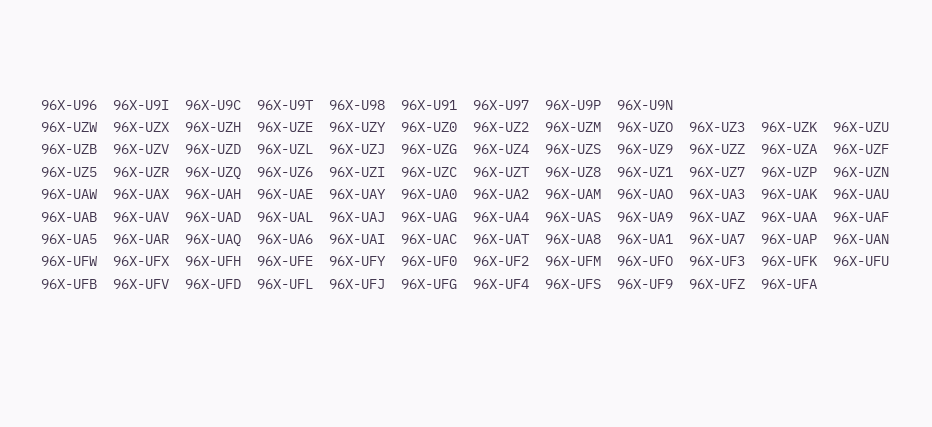96X-U96  96X-U9I  96X-U9C  96X-U9T  96X-U98  96X-U91  96X-U97  96X-U9P  96X-U9N
96X-UZW  96X-UZX  96X-UZH  96X-UZE  96X-UZY  96X-UZ0  96X-UZ2  96X-UZM  96X-UZO  96X-UZ3  96X-UZK  96X-UZU  96X-UZB  96X-UZV  96X-UZD  96X-UZL  96X-UZJ  96X-UZG  96X-UZ4  96X-UZS  96X-UZ9  96X-UZZ  96X-UZA  96X-UZF  96X-UZ5  96X-UZR  96X-UZQ  96X-UZ6  96X-UZI  96X-UZC  96X-UZT  96X-UZ8  96X-UZ1  96X-UZ7  96X-UZP  96X-UZN
96X-UAW  96X-UAX  96X-UAH  96X-UAE  96X-UAY  96X-UA0  96X-UA2  96X-UAM  96X-UAO  96X-UA3  96X-UAK  96X-UAU  96X-UAB  96X-UAV  96X-UAD  96X-UAL  96X-UAJ  96X-UAG  96X-UA4  96X-UAS  96X-UA9  96X-UAZ  96X-UAA  96X-UAF  96X-UA5  96X-UAR  96X-UAQ  96X-UA6  96X-UAI  96X-UAC  96X-UAT  96X-UA8  96X-UA1  96X-UA7  96X-UAP  96X-UAN
96X-UFW  96X-UFX  96X-UFH  96X-UFE  96X-UFY  96X-UF0  96X-UF2  96X-UFM  96X-UFO  96X-UF3  96X-UFK  96X-UFU  96X-UFB  96X-UFV  96X-UFD  96X-UFL  96X-UFJ  96X-UFG  96X-UF4  96X-UFS  96X-UF9  96X-UFZ  96X-UFA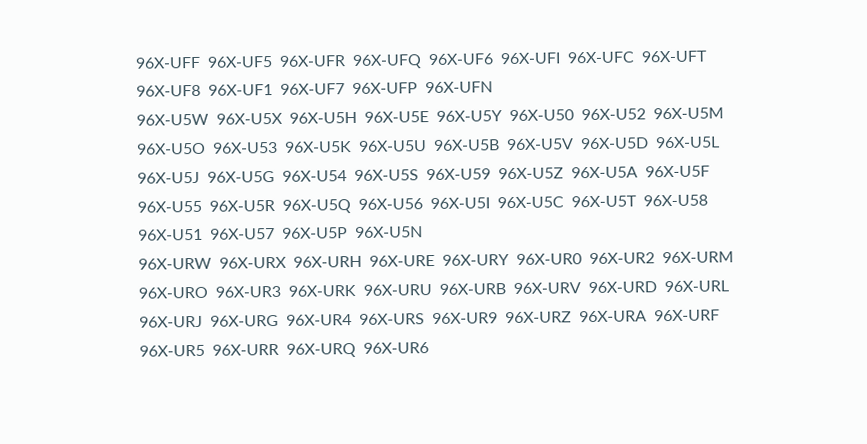96X-UFF  96X-UF5  96X-UFR  96X-UFQ  96X-UF6  96X-UFI  96X-UFC  96X-UFT  96X-UF8  96X-UF1  96X-UF7  96X-UFP  96X-UFN
96X-U5W  96X-U5X  96X-U5H  96X-U5E  96X-U5Y  96X-U50  96X-U52  96X-U5M  96X-U5O  96X-U53  96X-U5K  96X-U5U  96X-U5B  96X-U5V  96X-U5D  96X-U5L  96X-U5J  96X-U5G  96X-U54  96X-U5S  96X-U59  96X-U5Z  96X-U5A  96X-U5F  96X-U55  96X-U5R  96X-U5Q  96X-U56  96X-U5I  96X-U5C  96X-U5T  96X-U58  96X-U51  96X-U57  96X-U5P  96X-U5N
96X-URW  96X-URX  96X-URH  96X-URE  96X-URY  96X-UR0  96X-UR2  96X-URM  96X-URO  96X-UR3  96X-URK  96X-URU  96X-URB  96X-URV  96X-URD  96X-URL  96X-URJ  96X-URG  96X-UR4  96X-URS  96X-UR9  96X-URZ  96X-URA  96X-URF  96X-UR5  96X-URR  96X-URQ  96X-UR6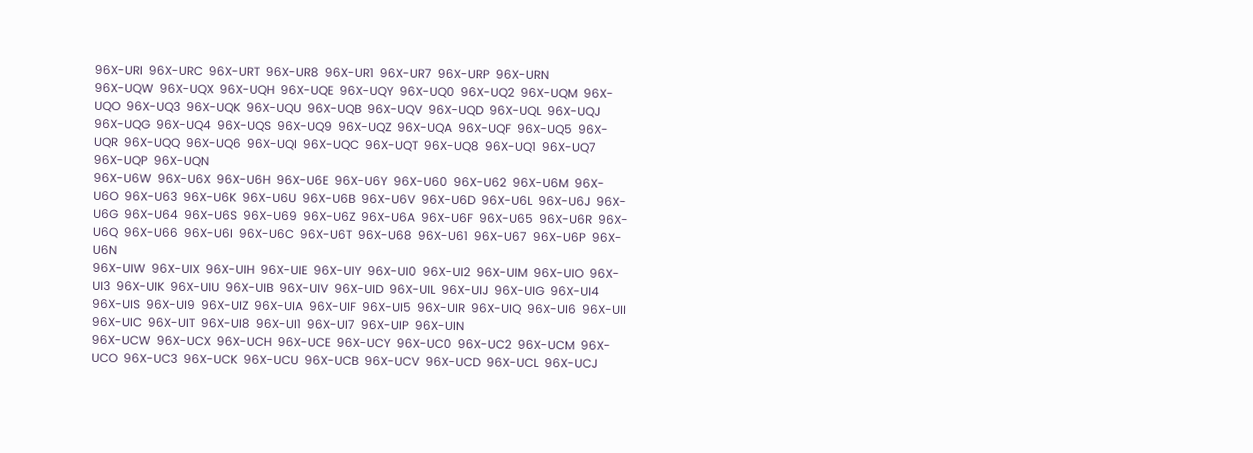96X-URI  96X-URC  96X-URT  96X-UR8  96X-UR1  96X-UR7  96X-URP  96X-URN
96X-UQW  96X-UQX  96X-UQH  96X-UQE  96X-UQY  96X-UQ0  96X-UQ2  96X-UQM  96X-UQO  96X-UQ3  96X-UQK  96X-UQU  96X-UQB  96X-UQV  96X-UQD  96X-UQL  96X-UQJ  96X-UQG  96X-UQ4  96X-UQS  96X-UQ9  96X-UQZ  96X-UQA  96X-UQF  96X-UQ5  96X-UQR  96X-UQQ  96X-UQ6  96X-UQI  96X-UQC  96X-UQT  96X-UQ8  96X-UQ1  96X-UQ7  96X-UQP  96X-UQN
96X-U6W  96X-U6X  96X-U6H  96X-U6E  96X-U6Y  96X-U60  96X-U62  96X-U6M  96X-U6O  96X-U63  96X-U6K  96X-U6U  96X-U6B  96X-U6V  96X-U6D  96X-U6L  96X-U6J  96X-U6G  96X-U64  96X-U6S  96X-U69  96X-U6Z  96X-U6A  96X-U6F  96X-U65  96X-U6R  96X-U6Q  96X-U66  96X-U6I  96X-U6C  96X-U6T  96X-U68  96X-U61  96X-U67  96X-U6P  96X-U6N
96X-UIW  96X-UIX  96X-UIH  96X-UIE  96X-UIY  96X-UI0  96X-UI2  96X-UIM  96X-UIO  96X-UI3  96X-UIK  96X-UIU  96X-UIB  96X-UIV  96X-UID  96X-UIL  96X-UIJ  96X-UIG  96X-UI4  96X-UIS  96X-UI9  96X-UIZ  96X-UIA  96X-UIF  96X-UI5  96X-UIR  96X-UIQ  96X-UI6  96X-UII  96X-UIC  96X-UIT  96X-UI8  96X-UI1  96X-UI7  96X-UIP  96X-UIN
96X-UCW  96X-UCX  96X-UCH  96X-UCE  96X-UCY  96X-UC0  96X-UC2  96X-UCM  96X-UCO  96X-UC3  96X-UCK  96X-UCU  96X-UCB  96X-UCV  96X-UCD  96X-UCL  96X-UCJ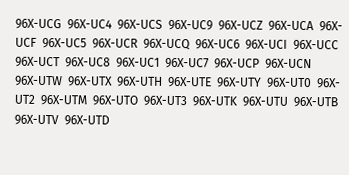96X-UCG  96X-UC4  96X-UCS  96X-UC9  96X-UCZ  96X-UCA  96X-UCF  96X-UC5  96X-UCR  96X-UCQ  96X-UC6  96X-UCI  96X-UCC  96X-UCT  96X-UC8  96X-UC1  96X-UC7  96X-UCP  96X-UCN
96X-UTW  96X-UTX  96X-UTH  96X-UTE  96X-UTY  96X-UT0  96X-UT2  96X-UTM  96X-UTO  96X-UT3  96X-UTK  96X-UTU  96X-UTB  96X-UTV  96X-UTD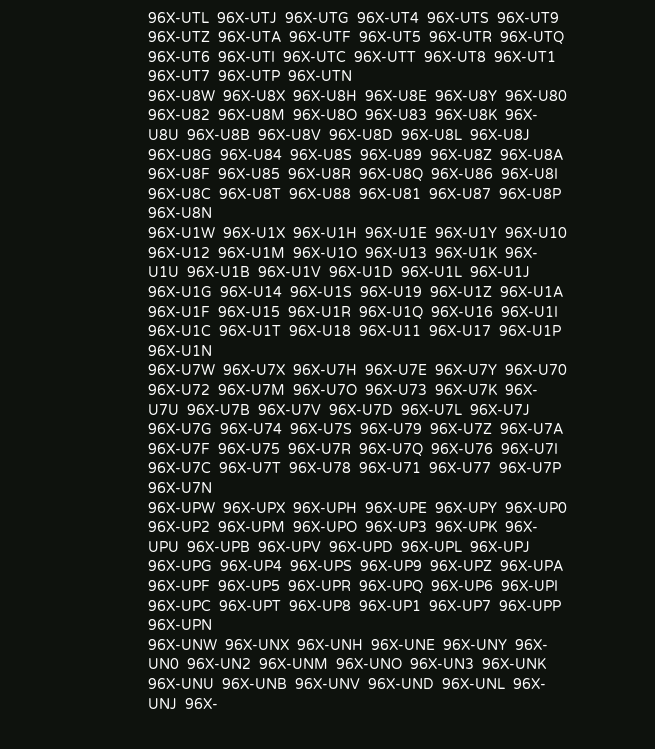96X-UTL  96X-UTJ  96X-UTG  96X-UT4  96X-UTS  96X-UT9  96X-UTZ  96X-UTA  96X-UTF  96X-UT5  96X-UTR  96X-UTQ  96X-UT6  96X-UTI  96X-UTC  96X-UTT  96X-UT8  96X-UT1  96X-UT7  96X-UTP  96X-UTN
96X-U8W  96X-U8X  96X-U8H  96X-U8E  96X-U8Y  96X-U80  96X-U82  96X-U8M  96X-U8O  96X-U83  96X-U8K  96X-U8U  96X-U8B  96X-U8V  96X-U8D  96X-U8L  96X-U8J  96X-U8G  96X-U84  96X-U8S  96X-U89  96X-U8Z  96X-U8A  96X-U8F  96X-U85  96X-U8R  96X-U8Q  96X-U86  96X-U8I  96X-U8C  96X-U8T  96X-U88  96X-U81  96X-U87  96X-U8P  96X-U8N
96X-U1W  96X-U1X  96X-U1H  96X-U1E  96X-U1Y  96X-U10  96X-U12  96X-U1M  96X-U1O  96X-U13  96X-U1K  96X-U1U  96X-U1B  96X-U1V  96X-U1D  96X-U1L  96X-U1J  96X-U1G  96X-U14  96X-U1S  96X-U19  96X-U1Z  96X-U1A  96X-U1F  96X-U15  96X-U1R  96X-U1Q  96X-U16  96X-U1I  96X-U1C  96X-U1T  96X-U18  96X-U11  96X-U17  96X-U1P  96X-U1N
96X-U7W  96X-U7X  96X-U7H  96X-U7E  96X-U7Y  96X-U70  96X-U72  96X-U7M  96X-U7O  96X-U73  96X-U7K  96X-U7U  96X-U7B  96X-U7V  96X-U7D  96X-U7L  96X-U7J  96X-U7G  96X-U74  96X-U7S  96X-U79  96X-U7Z  96X-U7A  96X-U7F  96X-U75  96X-U7R  96X-U7Q  96X-U76  96X-U7I  96X-U7C  96X-U7T  96X-U78  96X-U71  96X-U77  96X-U7P  96X-U7N
96X-UPW  96X-UPX  96X-UPH  96X-UPE  96X-UPY  96X-UP0  96X-UP2  96X-UPM  96X-UPO  96X-UP3  96X-UPK  96X-UPU  96X-UPB  96X-UPV  96X-UPD  96X-UPL  96X-UPJ  96X-UPG  96X-UP4  96X-UPS  96X-UP9  96X-UPZ  96X-UPA  96X-UPF  96X-UP5  96X-UPR  96X-UPQ  96X-UP6  96X-UPI  96X-UPC  96X-UPT  96X-UP8  96X-UP1  96X-UP7  96X-UPP  96X-UPN
96X-UNW  96X-UNX  96X-UNH  96X-UNE  96X-UNY  96X-UN0  96X-UN2  96X-UNM  96X-UNO  96X-UN3  96X-UNK  96X-UNU  96X-UNB  96X-UNV  96X-UND  96X-UNL  96X-UNJ  96X-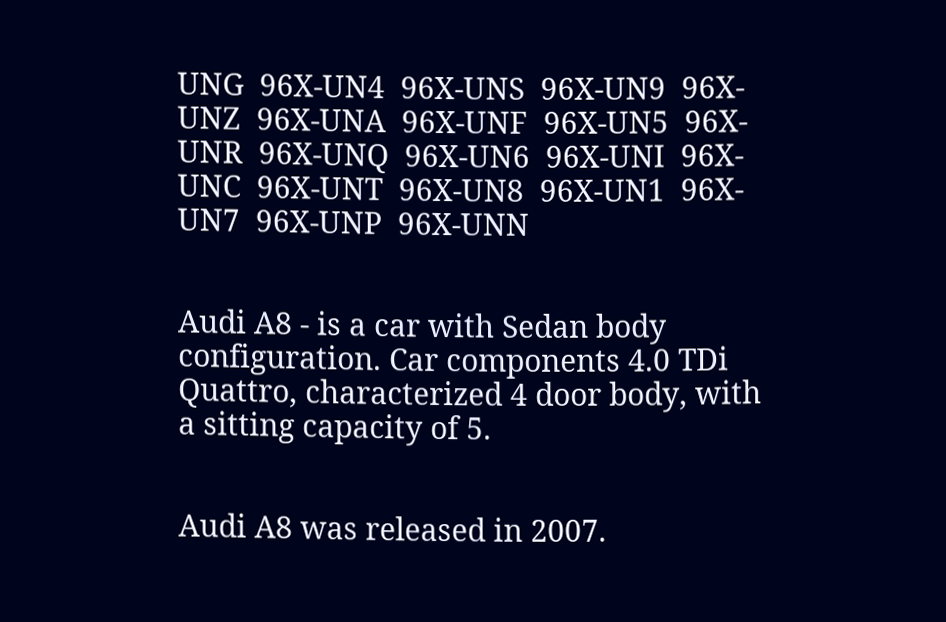UNG  96X-UN4  96X-UNS  96X-UN9  96X-UNZ  96X-UNA  96X-UNF  96X-UN5  96X-UNR  96X-UNQ  96X-UN6  96X-UNI  96X-UNC  96X-UNT  96X-UN8  96X-UN1  96X-UN7  96X-UNP  96X-UNN


Audi A8 - is a car with Sedan body configuration. Car components 4.0 TDi Quattro, characterized 4 door body, with a sitting capacity of 5.


Audi A8 was released in 2007.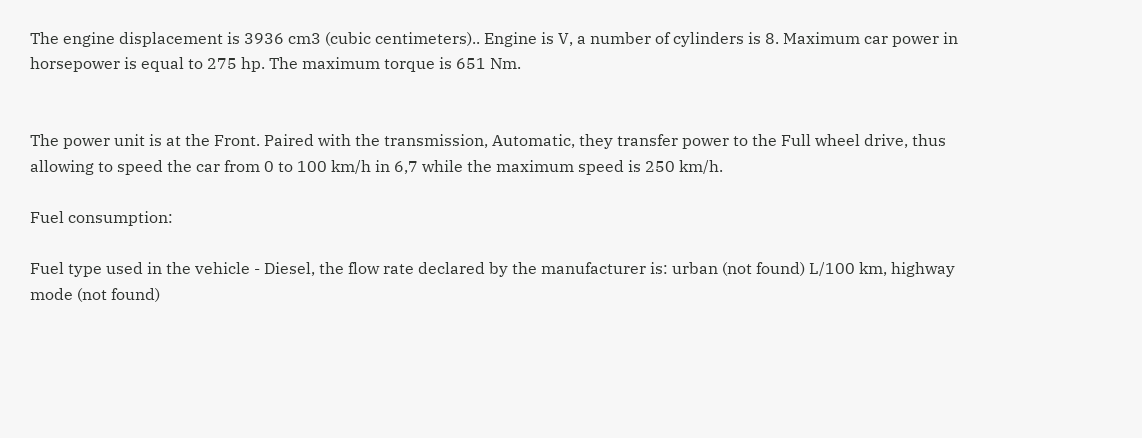The engine displacement is 3936 cm3 (cubic centimeters).. Engine is V, a number of cylinders is 8. Maximum car power in horsepower is equal to 275 hp. The maximum torque is 651 Nm.


The power unit is at the Front. Paired with the transmission, Automatic, they transfer power to the Full wheel drive, thus allowing to speed the car from 0 to 100 km/h in 6,7 while the maximum speed is 250 km/h.

Fuel consumption:

Fuel type used in the vehicle - Diesel, the flow rate declared by the manufacturer is: urban (not found) L/100 km, highway mode (not found)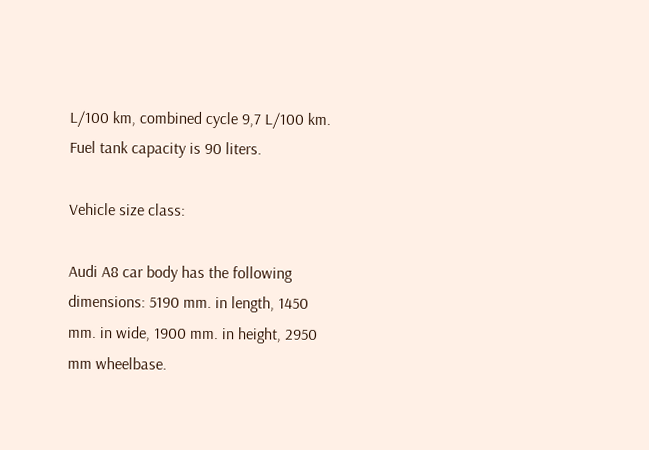L/100 km, combined cycle 9,7 L/100 km. Fuel tank capacity is 90 liters.

Vehicle size class:

Audi A8 car body has the following dimensions: 5190 mm. in length, 1450 mm. in wide, 1900 mm. in height, 2950 mm wheelbase.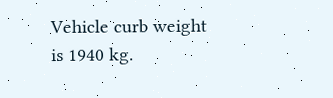Vehicle curb weight is 1940 kg.